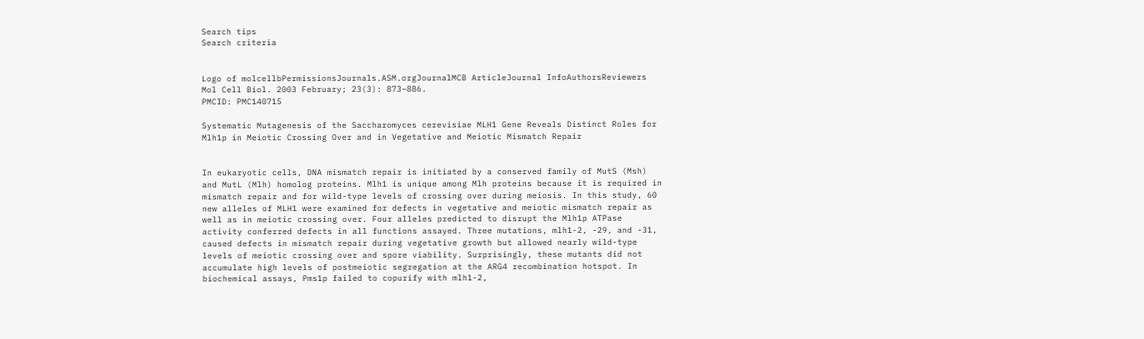Search tips
Search criteria


Logo of molcellbPermissionsJournals.ASM.orgJournalMCB ArticleJournal InfoAuthorsReviewers
Mol Cell Biol. 2003 February; 23(3): 873–886.
PMCID: PMC140715

Systematic Mutagenesis of the Saccharomyces cerevisiae MLH1 Gene Reveals Distinct Roles for Mlh1p in Meiotic Crossing Over and in Vegetative and Meiotic Mismatch Repair


In eukaryotic cells, DNA mismatch repair is initiated by a conserved family of MutS (Msh) and MutL (Mlh) homolog proteins. Mlh1 is unique among Mlh proteins because it is required in mismatch repair and for wild-type levels of crossing over during meiosis. In this study, 60 new alleles of MLH1 were examined for defects in vegetative and meiotic mismatch repair as well as in meiotic crossing over. Four alleles predicted to disrupt the Mlh1p ATPase activity conferred defects in all functions assayed. Three mutations, mlh1-2, -29, and -31, caused defects in mismatch repair during vegetative growth but allowed nearly wild-type levels of meiotic crossing over and spore viability. Surprisingly, these mutants did not accumulate high levels of postmeiotic segregation at the ARG4 recombination hotspot. In biochemical assays, Pms1p failed to copurify with mlh1-2,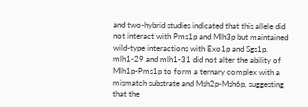and two-hybrid studies indicated that this allele did not interact with Pms1p and Mlh3p but maintained wild-type interactions with Exo1p and Sgs1p. mlh1-29 and mlh1-31 did not alter the ability of Mlh1p-Pms1p to form a ternary complex with a mismatch substrate and Msh2p-Msh6p, suggesting that the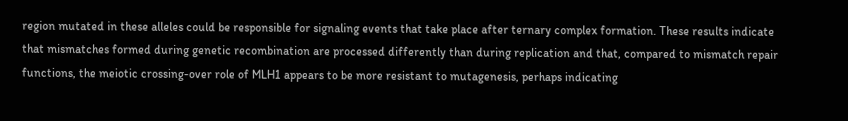region mutated in these alleles could be responsible for signaling events that take place after ternary complex formation. These results indicate that mismatches formed during genetic recombination are processed differently than during replication and that, compared to mismatch repair functions, the meiotic crossing-over role of MLH1 appears to be more resistant to mutagenesis, perhaps indicating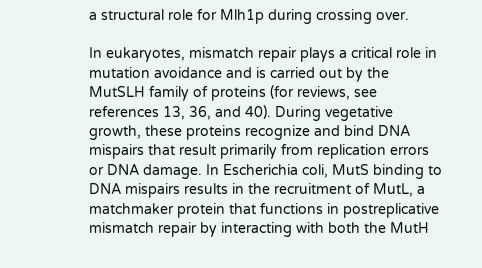a structural role for Mlh1p during crossing over.

In eukaryotes, mismatch repair plays a critical role in mutation avoidance and is carried out by the MutSLH family of proteins (for reviews, see references 13, 36, and 40). During vegetative growth, these proteins recognize and bind DNA mispairs that result primarily from replication errors or DNA damage. In Escherichia coli, MutS binding to DNA mispairs results in the recruitment of MutL, a matchmaker protein that functions in postreplicative mismatch repair by interacting with both the MutH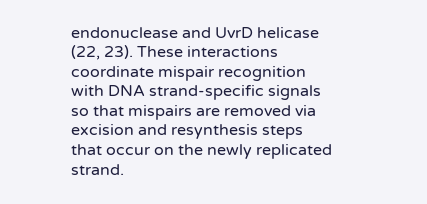endonuclease and UvrD helicase (22, 23). These interactions coordinate mispair recognition with DNA strand-specific signals so that mispairs are removed via excision and resynthesis steps that occur on the newly replicated strand.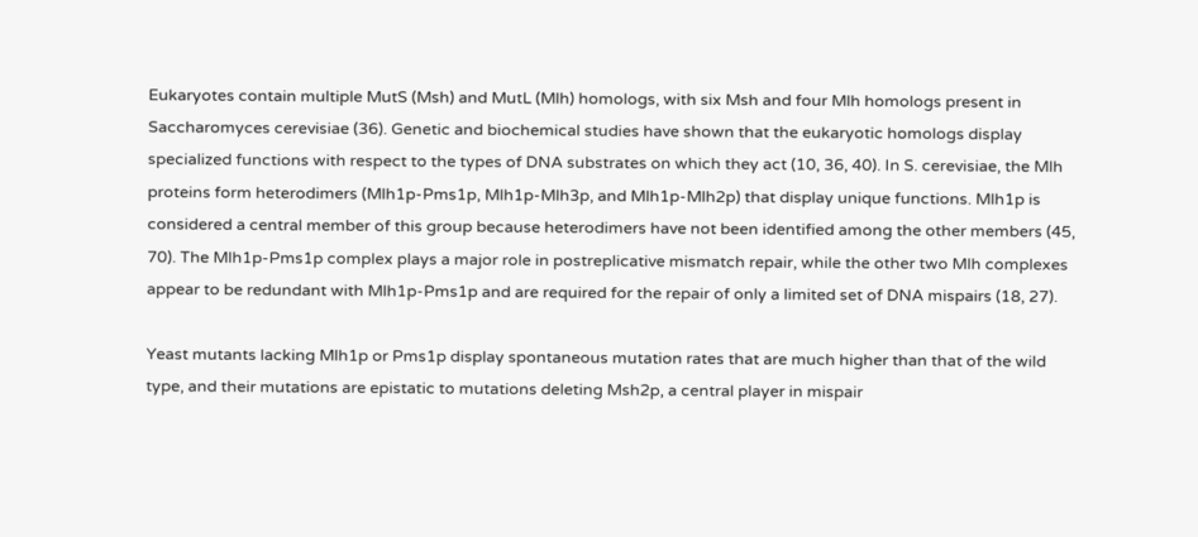Eukaryotes contain multiple MutS (Msh) and MutL (Mlh) homologs, with six Msh and four Mlh homologs present in Saccharomyces cerevisiae (36). Genetic and biochemical studies have shown that the eukaryotic homologs display specialized functions with respect to the types of DNA substrates on which they act (10, 36, 40). In S. cerevisiae, the Mlh proteins form heterodimers (Mlh1p-Pms1p, Mlh1p-Mlh3p, and Mlh1p-Mlh2p) that display unique functions. Mlh1p is considered a central member of this group because heterodimers have not been identified among the other members (45, 70). The Mlh1p-Pms1p complex plays a major role in postreplicative mismatch repair, while the other two Mlh complexes appear to be redundant with Mlh1p-Pms1p and are required for the repair of only a limited set of DNA mispairs (18, 27).

Yeast mutants lacking Mlh1p or Pms1p display spontaneous mutation rates that are much higher than that of the wild type, and their mutations are epistatic to mutations deleting Msh2p, a central player in mispair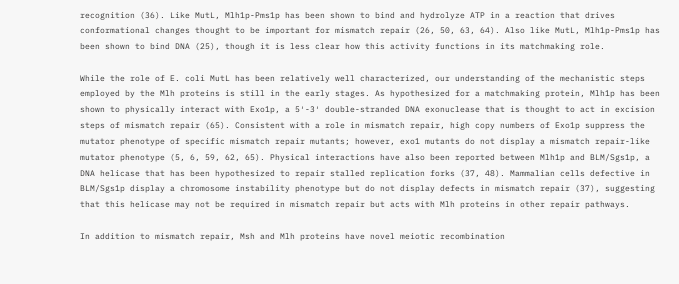recognition (36). Like MutL, Mlh1p-Pms1p has been shown to bind and hydrolyze ATP in a reaction that drives conformational changes thought to be important for mismatch repair (26, 50, 63, 64). Also like MutL, Mlh1p-Pms1p has been shown to bind DNA (25), though it is less clear how this activity functions in its matchmaking role.

While the role of E. coli MutL has been relatively well characterized, our understanding of the mechanistic steps employed by the Mlh proteins is still in the early stages. As hypothesized for a matchmaking protein, Mlh1p has been shown to physically interact with Exo1p, a 5′-3′ double-stranded DNA exonuclease that is thought to act in excision steps of mismatch repair (65). Consistent with a role in mismatch repair, high copy numbers of Exo1p suppress the mutator phenotype of specific mismatch repair mutants; however, exo1 mutants do not display a mismatch repair-like mutator phenotype (5, 6, 59, 62, 65). Physical interactions have also been reported between Mlh1p and BLM/Sgs1p, a DNA helicase that has been hypothesized to repair stalled replication forks (37, 48). Mammalian cells defective in BLM/Sgs1p display a chromosome instability phenotype but do not display defects in mismatch repair (37), suggesting that this helicase may not be required in mismatch repair but acts with Mlh proteins in other repair pathways.

In addition to mismatch repair, Msh and Mlh proteins have novel meiotic recombination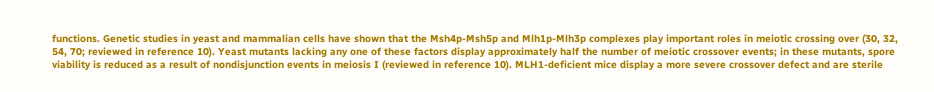functions. Genetic studies in yeast and mammalian cells have shown that the Msh4p-Msh5p and Mlh1p-Mlh3p complexes play important roles in meiotic crossing over (30, 32, 54, 70; reviewed in reference 10). Yeast mutants lacking any one of these factors display approximately half the number of meiotic crossover events; in these mutants, spore viability is reduced as a result of nondisjunction events in meiosis I (reviewed in reference 10). MLH1-deficient mice display a more severe crossover defect and are sterile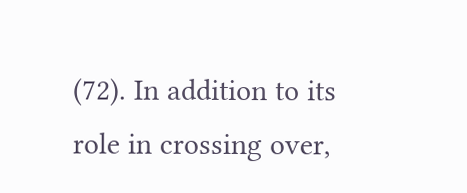(72). In addition to its role in crossing over,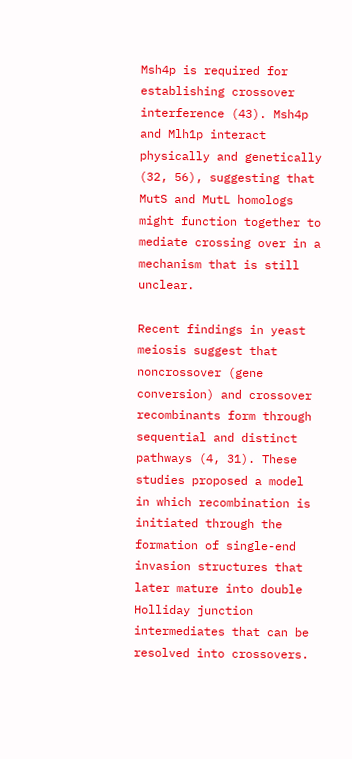Msh4p is required for establishing crossover interference (43). Msh4p and Mlh1p interact physically and genetically (32, 56), suggesting that MutS and MutL homologs might function together to mediate crossing over in a mechanism that is still unclear.

Recent findings in yeast meiosis suggest that noncrossover (gene conversion) and crossover recombinants form through sequential and distinct pathways (4, 31). These studies proposed a model in which recombination is initiated through the formation of single-end invasion structures that later mature into double Holliday junction intermediates that can be resolved into crossovers.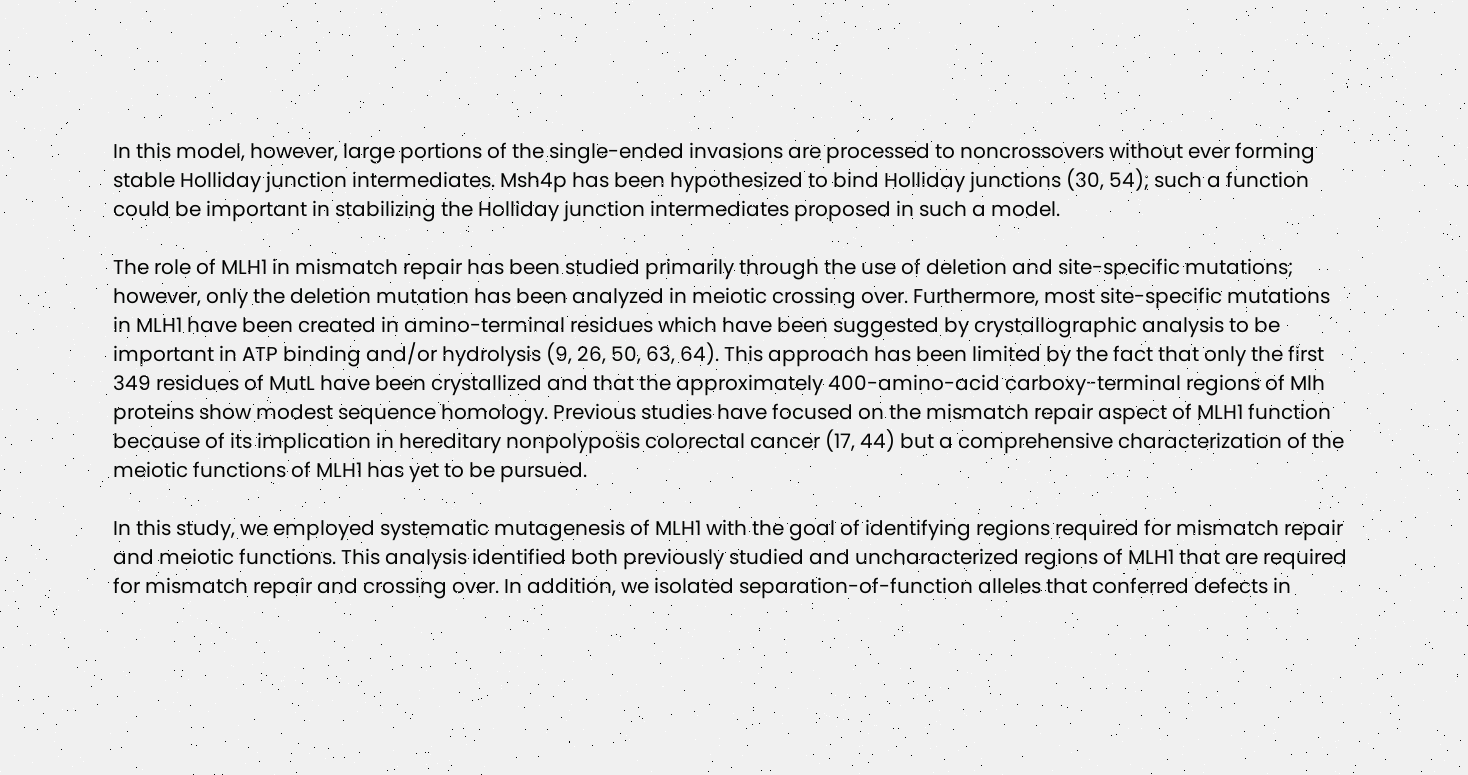In this model, however, large portions of the single-ended invasions are processed to noncrossovers without ever forming stable Holliday junction intermediates. Msh4p has been hypothesized to bind Holliday junctions (30, 54); such a function could be important in stabilizing the Holliday junction intermediates proposed in such a model.

The role of MLH1 in mismatch repair has been studied primarily through the use of deletion and site-specific mutations; however, only the deletion mutation has been analyzed in meiotic crossing over. Furthermore, most site-specific mutations in MLH1 have been created in amino-terminal residues which have been suggested by crystallographic analysis to be important in ATP binding and/or hydrolysis (9, 26, 50, 63, 64). This approach has been limited by the fact that only the first 349 residues of MutL have been crystallized and that the approximately 400-amino-acid carboxy-terminal regions of Mlh proteins show modest sequence homology. Previous studies have focused on the mismatch repair aspect of MLH1 function because of its implication in hereditary nonpolyposis colorectal cancer (17, 44) but a comprehensive characterization of the meiotic functions of MLH1 has yet to be pursued.

In this study, we employed systematic mutagenesis of MLH1 with the goal of identifying regions required for mismatch repair and meiotic functions. This analysis identified both previously studied and uncharacterized regions of MLH1 that are required for mismatch repair and crossing over. In addition, we isolated separation-of-function alleles that conferred defects in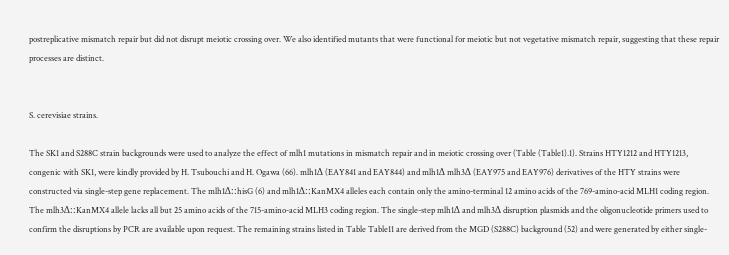postreplicative mismatch repair but did not disrupt meiotic crossing over. We also identified mutants that were functional for meiotic but not vegetative mismatch repair, suggesting that these repair processes are distinct.


S. cerevisiae strains.

The SK1 and S288C strain backgrounds were used to analyze the effect of mlh1 mutations in mismatch repair and in meiotic crossing over (Table (Table1).1). Strains HTY1212 and HTY1213, congenic with SK1, were kindly provided by H. Tsubouchi and H. Ogawa (66). mlh1Δ (EAY841 and EAY844) and mlh1Δ mlh3Δ (EAY975 and EAY976) derivatives of the HTY strains were constructed via single-step gene replacement. The mlh1Δ::hisG (6) and mlh1Δ::KanMX4 alleles each contain only the amino-terminal 12 amino acids of the 769-amino-acid MLH1 coding region. The mlh3Δ::KanMX4 allele lacks all but 25 amino acids of the 715-amino-acid MLH3 coding region. The single-step mlh1Δ and mlh3Δ disruption plasmids and the oligonucleotide primers used to confirm the disruptions by PCR are available upon request. The remaining strains listed in Table Table11 are derived from the MGD (S288C) background (52) and were generated by either single-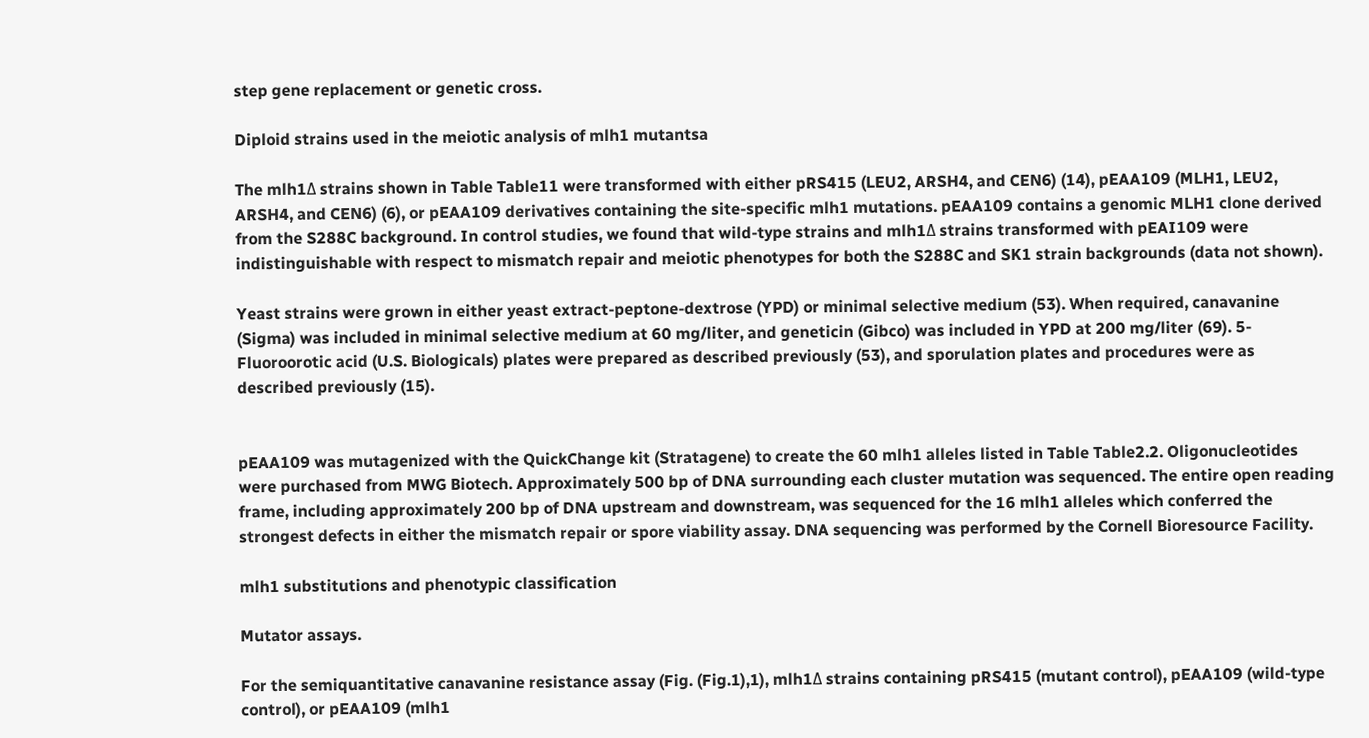step gene replacement or genetic cross.

Diploid strains used in the meiotic analysis of mlh1 mutantsa

The mlh1Δ strains shown in Table Table11 were transformed with either pRS415 (LEU2, ARSH4, and CEN6) (14), pEAA109 (MLH1, LEU2, ARSH4, and CEN6) (6), or pEAA109 derivatives containing the site-specific mlh1 mutations. pEAA109 contains a genomic MLH1 clone derived from the S288C background. In control studies, we found that wild-type strains and mlh1Δ strains transformed with pEAI109 were indistinguishable with respect to mismatch repair and meiotic phenotypes for both the S288C and SK1 strain backgrounds (data not shown).

Yeast strains were grown in either yeast extract-peptone-dextrose (YPD) or minimal selective medium (53). When required, canavanine (Sigma) was included in minimal selective medium at 60 mg/liter, and geneticin (Gibco) was included in YPD at 200 mg/liter (69). 5-Fluoroorotic acid (U.S. Biologicals) plates were prepared as described previously (53), and sporulation plates and procedures were as described previously (15).


pEAA109 was mutagenized with the QuickChange kit (Stratagene) to create the 60 mlh1 alleles listed in Table Table2.2. Oligonucleotides were purchased from MWG Biotech. Approximately 500 bp of DNA surrounding each cluster mutation was sequenced. The entire open reading frame, including approximately 200 bp of DNA upstream and downstream, was sequenced for the 16 mlh1 alleles which conferred the strongest defects in either the mismatch repair or spore viability assay. DNA sequencing was performed by the Cornell Bioresource Facility.

mlh1 substitutions and phenotypic classification

Mutator assays.

For the semiquantitative canavanine resistance assay (Fig. (Fig.1),1), mlh1Δ strains containing pRS415 (mutant control), pEAA109 (wild-type control), or pEAA109 (mlh1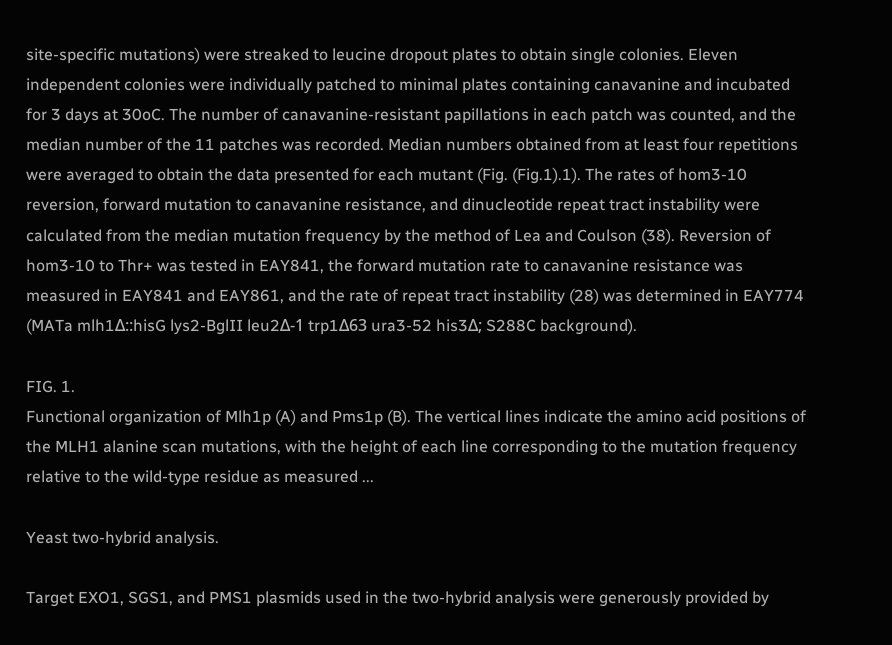site-specific mutations) were streaked to leucine dropout plates to obtain single colonies. Eleven independent colonies were individually patched to minimal plates containing canavanine and incubated for 3 days at 30oC. The number of canavanine-resistant papillations in each patch was counted, and the median number of the 11 patches was recorded. Median numbers obtained from at least four repetitions were averaged to obtain the data presented for each mutant (Fig. (Fig.1).1). The rates of hom3-10 reversion, forward mutation to canavanine resistance, and dinucleotide repeat tract instability were calculated from the median mutation frequency by the method of Lea and Coulson (38). Reversion of hom3-10 to Thr+ was tested in EAY841, the forward mutation rate to canavanine resistance was measured in EAY841 and EAY861, and the rate of repeat tract instability (28) was determined in EAY774 (MATa mlh1Δ::hisG lys2-BglII leu2Δ-1 trp1Δ63 ura3-52 his3Δ; S288C background).

FIG. 1.
Functional organization of Mlh1p (A) and Pms1p (B). The vertical lines indicate the amino acid positions of the MLH1 alanine scan mutations, with the height of each line corresponding to the mutation frequency relative to the wild-type residue as measured ...

Yeast two-hybrid analysis.

Target EXO1, SGS1, and PMS1 plasmids used in the two-hybrid analysis were generously provided by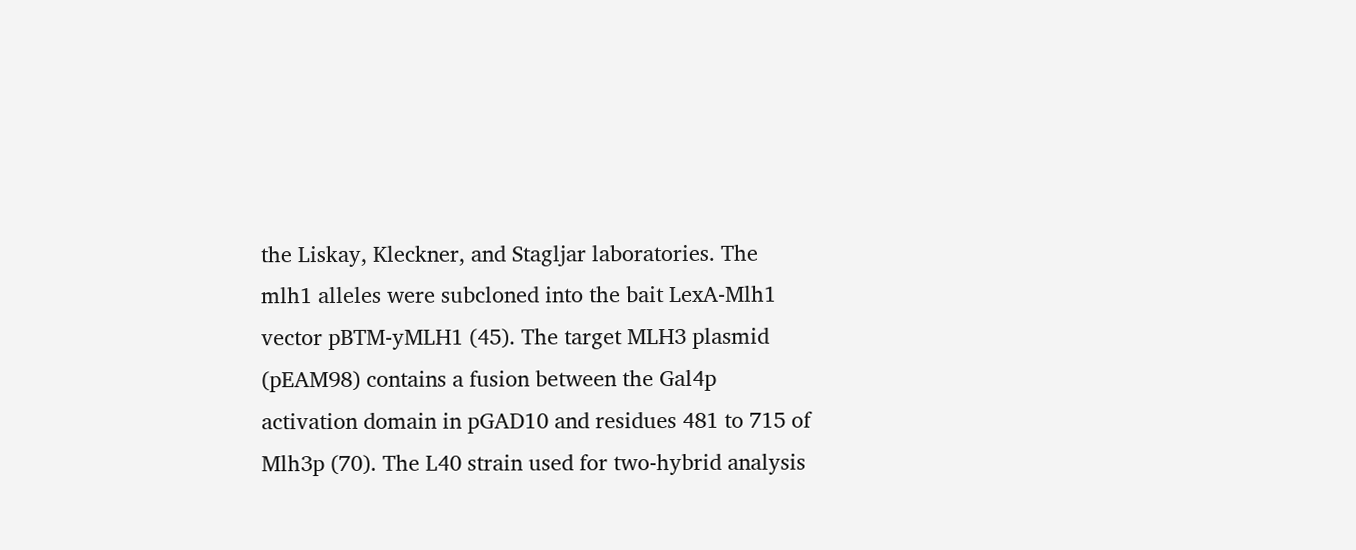the Liskay, Kleckner, and Stagljar laboratories. The mlh1 alleles were subcloned into the bait LexA-Mlh1 vector pBTM-yMLH1 (45). The target MLH3 plasmid (pEAM98) contains a fusion between the Gal4p activation domain in pGAD10 and residues 481 to 715 of Mlh3p (70). The L40 strain used for two-hybrid analysis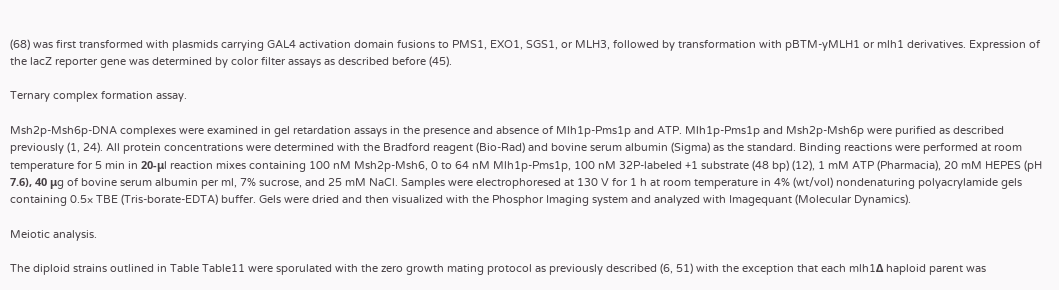(68) was first transformed with plasmids carrying GAL4 activation domain fusions to PMS1, EXO1, SGS1, or MLH3, followed by transformation with pBTM-yMLH1 or mlh1 derivatives. Expression of the lacZ reporter gene was determined by color filter assays as described before (45).

Ternary complex formation assay.

Msh2p-Msh6p-DNA complexes were examined in gel retardation assays in the presence and absence of Mlh1p-Pms1p and ATP. Mlh1p-Pms1p and Msh2p-Msh6p were purified as described previously (1, 24). All protein concentrations were determined with the Bradford reagent (Bio-Rad) and bovine serum albumin (Sigma) as the standard. Binding reactions were performed at room temperature for 5 min in 20-μl reaction mixes containing 100 nM Msh2p-Msh6, 0 to 64 nM Mlh1p-Pms1p, 100 nM 32P-labeled +1 substrate (48 bp) (12), 1 mM ATP (Pharmacia), 20 mM HEPES (pH 7.6), 40 μg of bovine serum albumin per ml, 7% sucrose, and 25 mM NaCl. Samples were electrophoresed at 130 V for 1 h at room temperature in 4% (wt/vol) nondenaturing polyacrylamide gels containing 0.5× TBE (Tris-borate-EDTA) buffer. Gels were dried and then visualized with the Phosphor Imaging system and analyzed with Imagequant (Molecular Dynamics).

Meiotic analysis.

The diploid strains outlined in Table Table11 were sporulated with the zero growth mating protocol as previously described (6, 51) with the exception that each mlh1Δ haploid parent was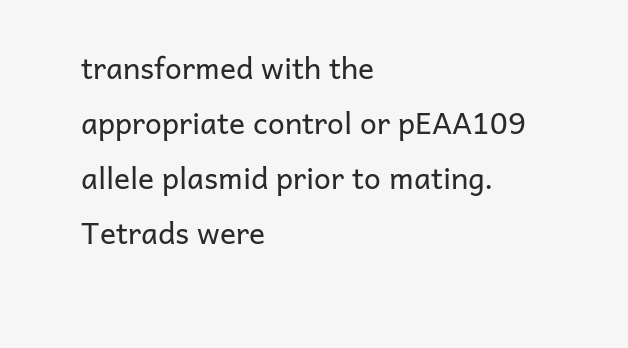transformed with the appropriate control or pEAA109 allele plasmid prior to mating. Tetrads were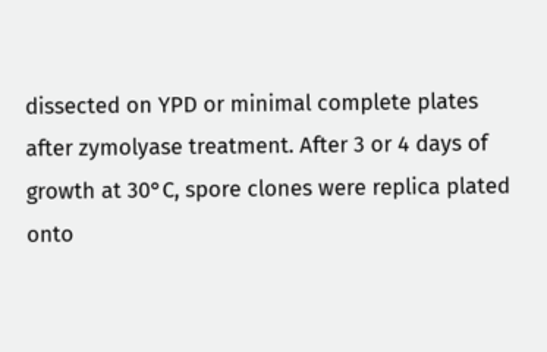dissected on YPD or minimal complete plates after zymolyase treatment. After 3 or 4 days of growth at 30°C, spore clones were replica plated onto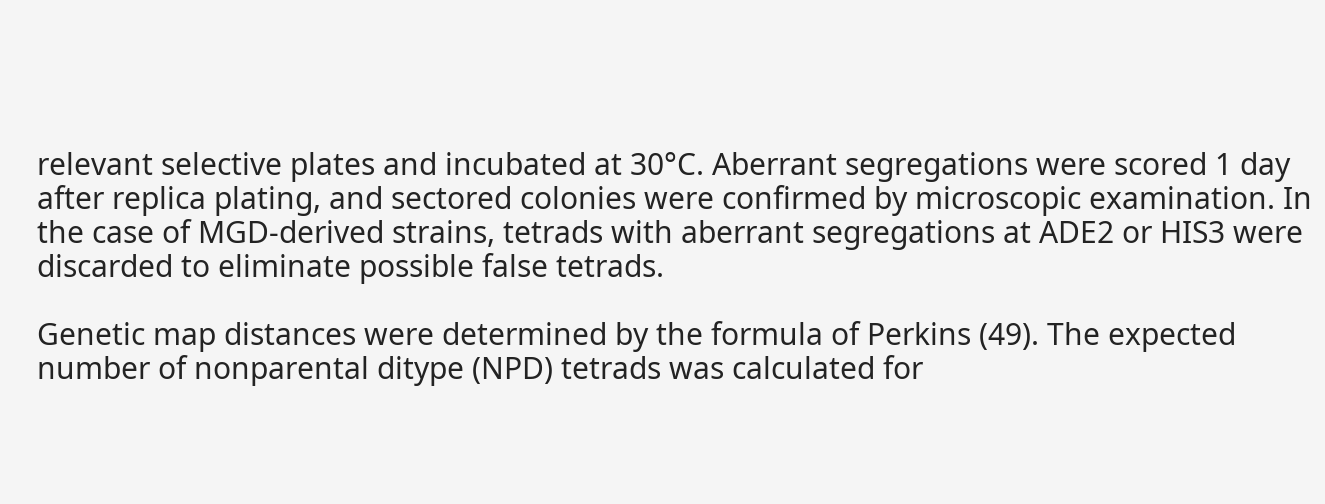relevant selective plates and incubated at 30°C. Aberrant segregations were scored 1 day after replica plating, and sectored colonies were confirmed by microscopic examination. In the case of MGD-derived strains, tetrads with aberrant segregations at ADE2 or HIS3 were discarded to eliminate possible false tetrads.

Genetic map distances were determined by the formula of Perkins (49). The expected number of nonparental ditype (NPD) tetrads was calculated for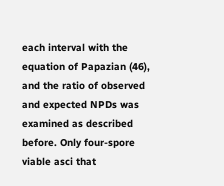each interval with the equation of Papazian (46), and the ratio of observed and expected NPDs was examined as described before. Only four-spore viable asci that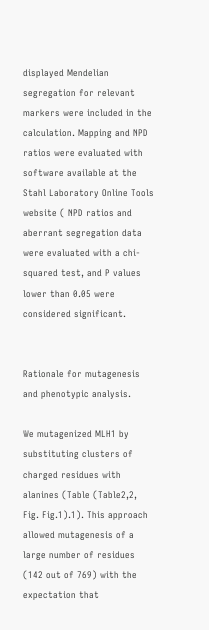displayed Mendelian segregation for relevant markers were included in the calculation. Mapping and NPD ratios were evaluated with software available at the Stahl Laboratory Online Tools website ( NPD ratios and aberrant segregation data were evaluated with a chi-squared test, and P values lower than 0.05 were considered significant.


Rationale for mutagenesis and phenotypic analysis.

We mutagenized MLH1 by substituting clusters of charged residues with alanines (Table (Table2,2, Fig. Fig.1).1). This approach allowed mutagenesis of a large number of residues (142 out of 769) with the expectation that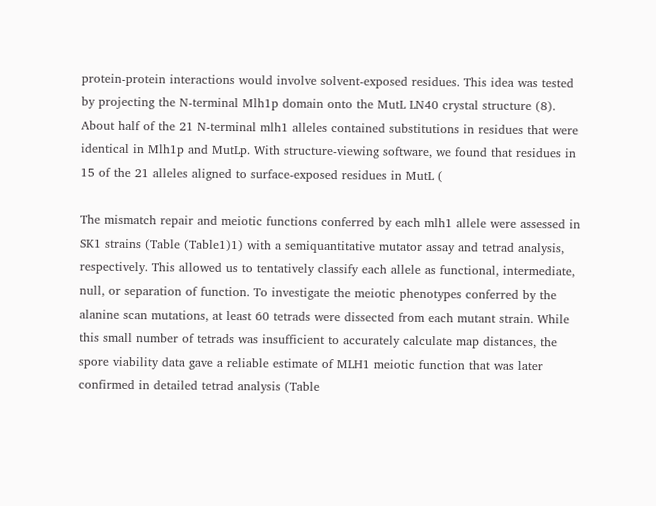protein-protein interactions would involve solvent-exposed residues. This idea was tested by projecting the N-terminal Mlh1p domain onto the MutL LN40 crystal structure (8). About half of the 21 N-terminal mlh1 alleles contained substitutions in residues that were identical in Mlh1p and MutLp. With structure-viewing software, we found that residues in 15 of the 21 alleles aligned to surface-exposed residues in MutL (

The mismatch repair and meiotic functions conferred by each mlh1 allele were assessed in SK1 strains (Table (Table1)1) with a semiquantitative mutator assay and tetrad analysis, respectively. This allowed us to tentatively classify each allele as functional, intermediate, null, or separation of function. To investigate the meiotic phenotypes conferred by the alanine scan mutations, at least 60 tetrads were dissected from each mutant strain. While this small number of tetrads was insufficient to accurately calculate map distances, the spore viability data gave a reliable estimate of MLH1 meiotic function that was later confirmed in detailed tetrad analysis (Table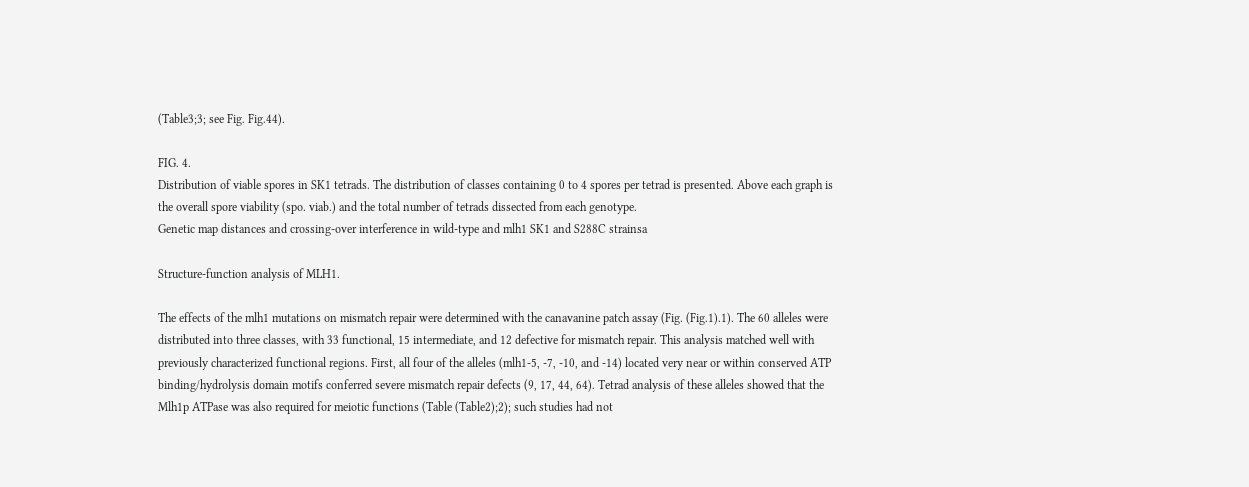(Table3;3; see Fig. Fig.44).

FIG. 4.
Distribution of viable spores in SK1 tetrads. The distribution of classes containing 0 to 4 spores per tetrad is presented. Above each graph is the overall spore viability (spo. viab.) and the total number of tetrads dissected from each genotype.
Genetic map distances and crossing-over interference in wild-type and mlh1 SK1 and S288C strainsa

Structure-function analysis of MLH1.

The effects of the mlh1 mutations on mismatch repair were determined with the canavanine patch assay (Fig. (Fig.1).1). The 60 alleles were distributed into three classes, with 33 functional, 15 intermediate, and 12 defective for mismatch repair. This analysis matched well with previously characterized functional regions. First, all four of the alleles (mlh1-5, -7, -10, and -14) located very near or within conserved ATP binding/hydrolysis domain motifs conferred severe mismatch repair defects (9, 17, 44, 64). Tetrad analysis of these alleles showed that the Mlh1p ATPase was also required for meiotic functions (Table (Table2);2); such studies had not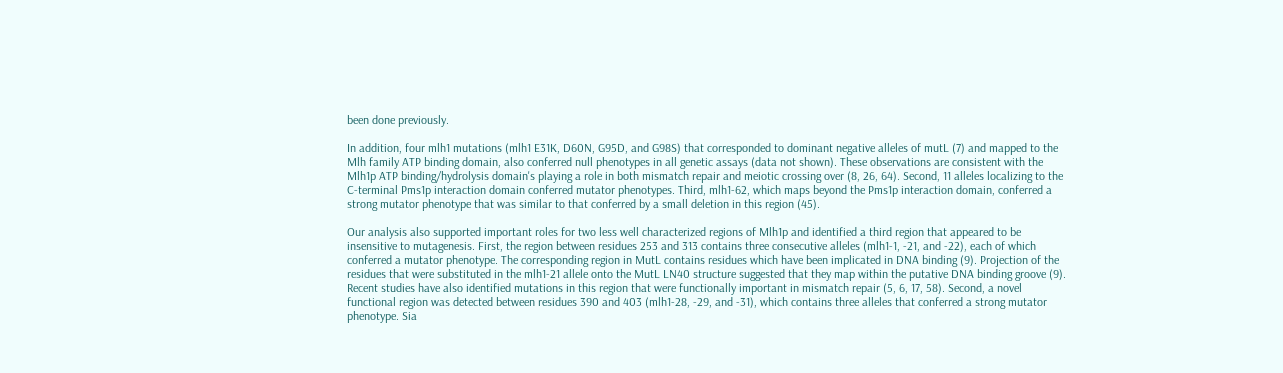been done previously.

In addition, four mlh1 mutations (mlh1 E31K, D60N, G95D, and G98S) that corresponded to dominant negative alleles of mutL (7) and mapped to the Mlh family ATP binding domain, also conferred null phenotypes in all genetic assays (data not shown). These observations are consistent with the Mlh1p ATP binding/hydrolysis domain's playing a role in both mismatch repair and meiotic crossing over (8, 26, 64). Second, 11 alleles localizing to the C-terminal Pms1p interaction domain conferred mutator phenotypes. Third, mlh1-62, which maps beyond the Pms1p interaction domain, conferred a strong mutator phenotype that was similar to that conferred by a small deletion in this region (45).

Our analysis also supported important roles for two less well characterized regions of Mlh1p and identified a third region that appeared to be insensitive to mutagenesis. First, the region between residues 253 and 313 contains three consecutive alleles (mlh1-1, -21, and -22), each of which conferred a mutator phenotype. The corresponding region in MutL contains residues which have been implicated in DNA binding (9). Projection of the residues that were substituted in the mlh1-21 allele onto the MutL LN40 structure suggested that they map within the putative DNA binding groove (9). Recent studies have also identified mutations in this region that were functionally important in mismatch repair (5, 6, 17, 58). Second, a novel functional region was detected between residues 390 and 403 (mlh1-28, -29, and -31), which contains three alleles that conferred a strong mutator phenotype. Sia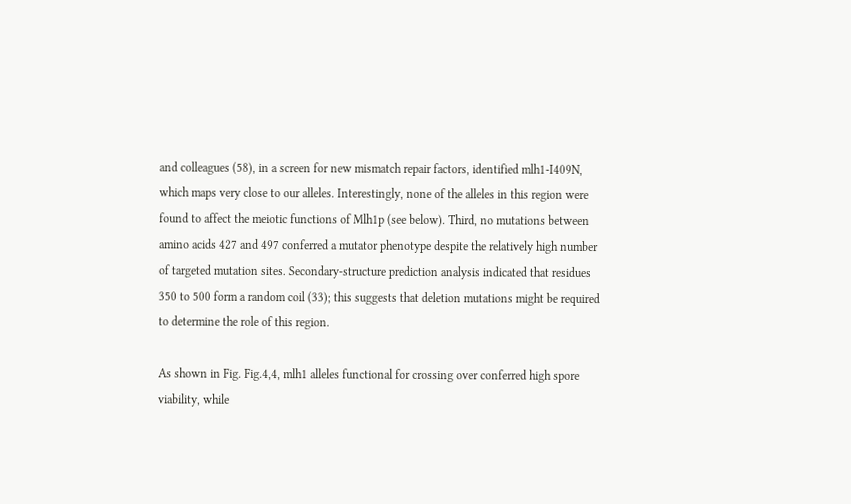and colleagues (58), in a screen for new mismatch repair factors, identified mlh1-I409N, which maps very close to our alleles. Interestingly, none of the alleles in this region were found to affect the meiotic functions of Mlh1p (see below). Third, no mutations between amino acids 427 and 497 conferred a mutator phenotype despite the relatively high number of targeted mutation sites. Secondary-structure prediction analysis indicated that residues 350 to 500 form a random coil (33); this suggests that deletion mutations might be required to determine the role of this region.

As shown in Fig. Fig.4,4, mlh1 alleles functional for crossing over conferred high spore viability, while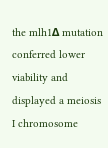the mlh1Δ mutation conferred lower viability and displayed a meiosis I chromosome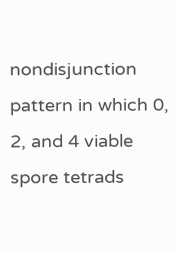nondisjunction pattern in which 0, 2, and 4 viable spore tetrads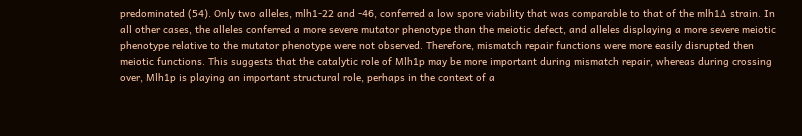predominated (54). Only two alleles, mlh1-22 and -46, conferred a low spore viability that was comparable to that of the mlh1Δ strain. In all other cases, the alleles conferred a more severe mutator phenotype than the meiotic defect, and alleles displaying a more severe meiotic phenotype relative to the mutator phenotype were not observed. Therefore, mismatch repair functions were more easily disrupted then meiotic functions. This suggests that the catalytic role of Mlh1p may be more important during mismatch repair, whereas during crossing over, Mlh1p is playing an important structural role, perhaps in the context of a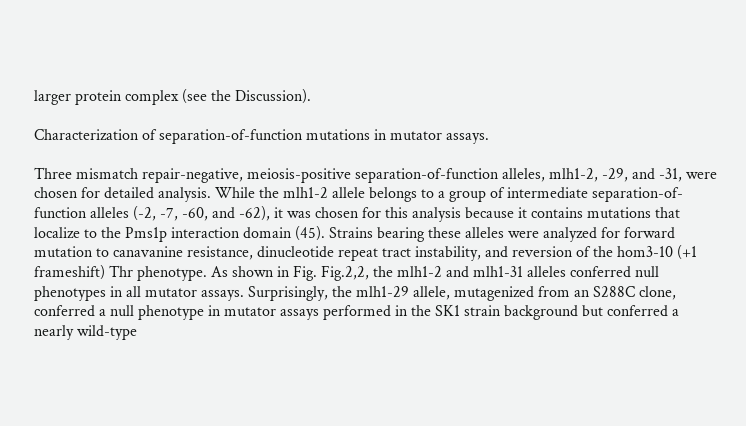larger protein complex (see the Discussion).

Characterization of separation-of-function mutations in mutator assays.

Three mismatch repair-negative, meiosis-positive separation-of-function alleles, mlh1-2, -29, and -31, were chosen for detailed analysis. While the mlh1-2 allele belongs to a group of intermediate separation-of-function alleles (-2, -7, -60, and -62), it was chosen for this analysis because it contains mutations that localize to the Pms1p interaction domain (45). Strains bearing these alleles were analyzed for forward mutation to canavanine resistance, dinucleotide repeat tract instability, and reversion of the hom3-10 (+1 frameshift) Thr phenotype. As shown in Fig. Fig.2,2, the mlh1-2 and mlh1-31 alleles conferred null phenotypes in all mutator assays. Surprisingly, the mlh1-29 allele, mutagenized from an S288C clone, conferred a null phenotype in mutator assays performed in the SK1 strain background but conferred a nearly wild-type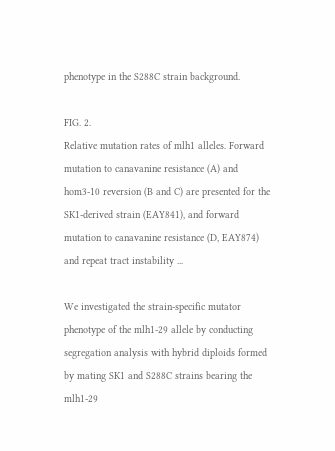phenotype in the S288C strain background.

FIG. 2.
Relative mutation rates of mlh1 alleles. Forward mutation to canavanine resistance (A) and hom3-10 reversion (B and C) are presented for the SK1-derived strain (EAY841), and forward mutation to canavanine resistance (D, EAY874) and repeat tract instability ...

We investigated the strain-specific mutator phenotype of the mlh1-29 allele by conducting segregation analysis with hybrid diploids formed by mating SK1 and S288C strains bearing the mlh1-29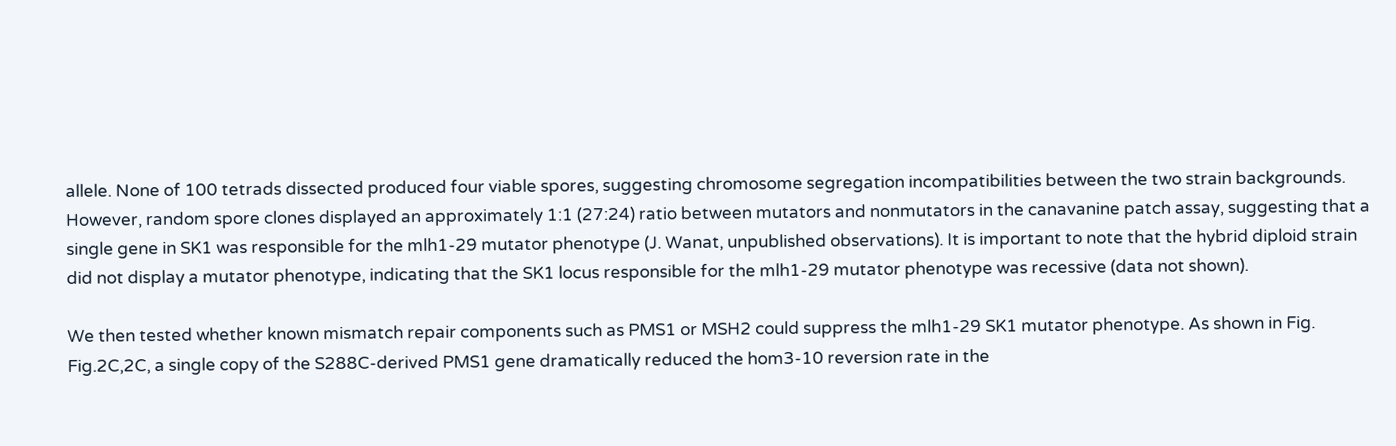allele. None of 100 tetrads dissected produced four viable spores, suggesting chromosome segregation incompatibilities between the two strain backgrounds. However, random spore clones displayed an approximately 1:1 (27:24) ratio between mutators and nonmutators in the canavanine patch assay, suggesting that a single gene in SK1 was responsible for the mlh1-29 mutator phenotype (J. Wanat, unpublished observations). It is important to note that the hybrid diploid strain did not display a mutator phenotype, indicating that the SK1 locus responsible for the mlh1-29 mutator phenotype was recessive (data not shown).

We then tested whether known mismatch repair components such as PMS1 or MSH2 could suppress the mlh1-29 SK1 mutator phenotype. As shown in Fig. Fig.2C,2C, a single copy of the S288C-derived PMS1 gene dramatically reduced the hom3-10 reversion rate in the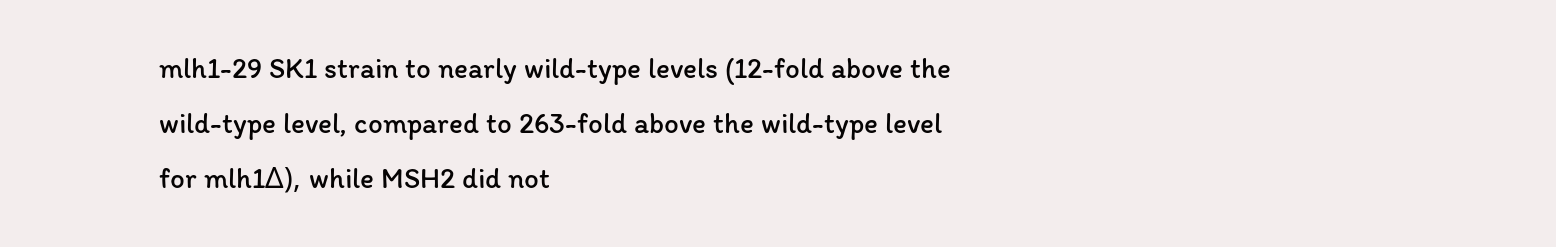mlh1-29 SK1 strain to nearly wild-type levels (12-fold above the wild-type level, compared to 263-fold above the wild-type level for mlh1Δ), while MSH2 did not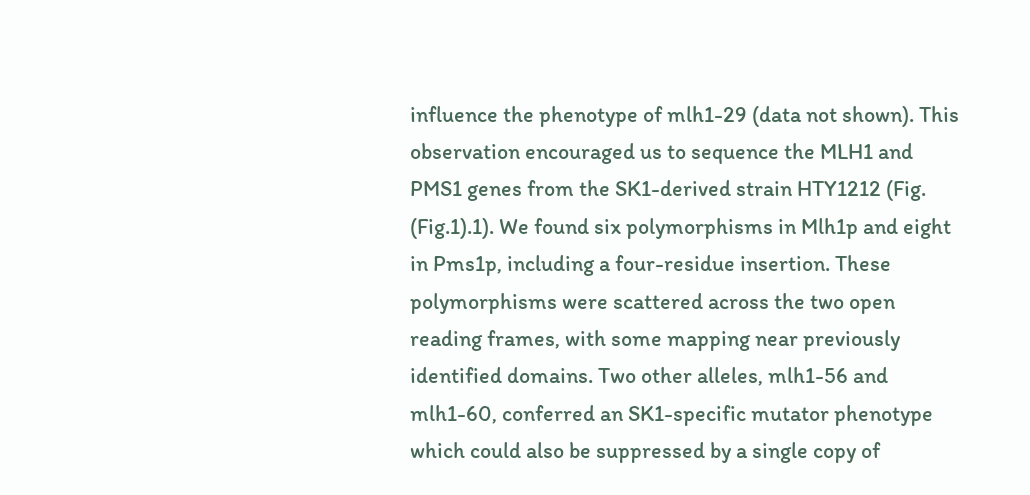influence the phenotype of mlh1-29 (data not shown). This observation encouraged us to sequence the MLH1 and PMS1 genes from the SK1-derived strain HTY1212 (Fig. (Fig.1).1). We found six polymorphisms in Mlh1p and eight in Pms1p, including a four-residue insertion. These polymorphisms were scattered across the two open reading frames, with some mapping near previously identified domains. Two other alleles, mlh1-56 and mlh1-60, conferred an SK1-specific mutator phenotype which could also be suppressed by a single copy of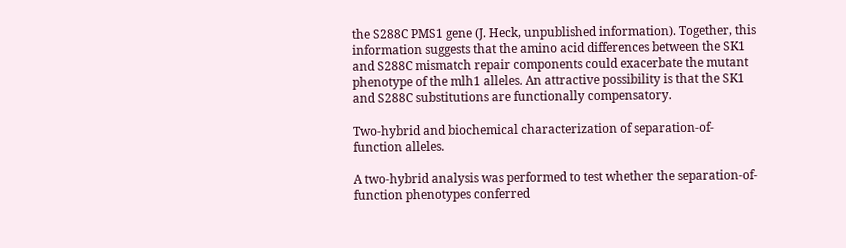the S288C PMS1 gene (J. Heck, unpublished information). Together, this information suggests that the amino acid differences between the SK1 and S288C mismatch repair components could exacerbate the mutant phenotype of the mlh1 alleles. An attractive possibility is that the SK1 and S288C substitutions are functionally compensatory.

Two-hybrid and biochemical characterization of separation-of-function alleles.

A two-hybrid analysis was performed to test whether the separation-of-function phenotypes conferred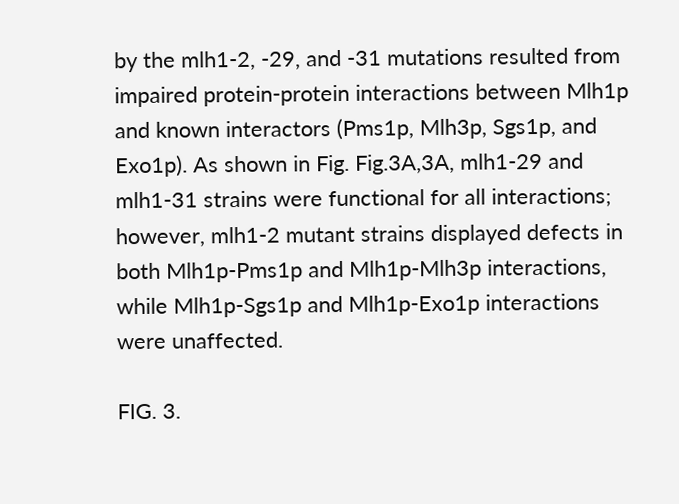by the mlh1-2, -29, and -31 mutations resulted from impaired protein-protein interactions between Mlh1p and known interactors (Pms1p, Mlh3p, Sgs1p, and Exo1p). As shown in Fig. Fig.3A,3A, mlh1-29 and mlh1-31 strains were functional for all interactions; however, mlh1-2 mutant strains displayed defects in both Mlh1p-Pms1p and Mlh1p-Mlh3p interactions, while Mlh1p-Sgs1p and Mlh1p-Exo1p interactions were unaffected.

FIG. 3.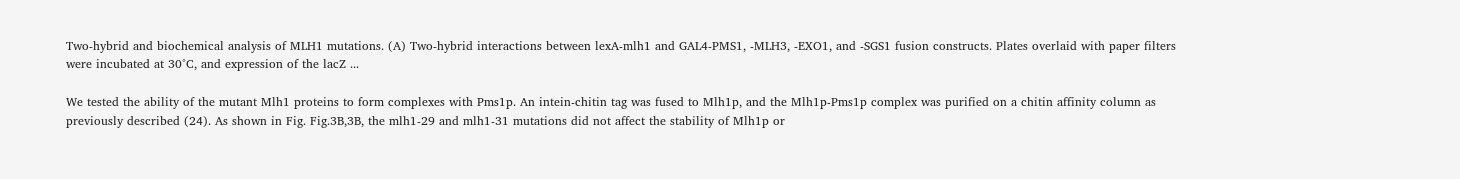Two-hybrid and biochemical analysis of MLH1 mutations. (A) Two-hybrid interactions between lexA-mlh1 and GAL4-PMS1, -MLH3, -EXO1, and -SGS1 fusion constructs. Plates overlaid with paper filters were incubated at 30°C, and expression of the lacZ ...

We tested the ability of the mutant Mlh1 proteins to form complexes with Pms1p. An intein-chitin tag was fused to Mlh1p, and the Mlh1p-Pms1p complex was purified on a chitin affinity column as previously described (24). As shown in Fig. Fig.3B,3B, the mlh1-29 and mlh1-31 mutations did not affect the stability of Mlh1p or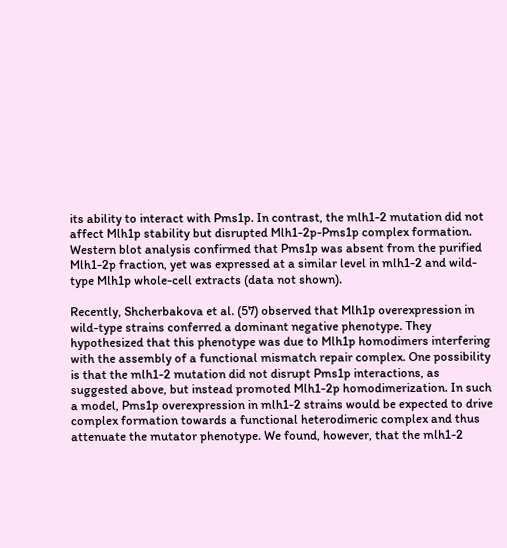its ability to interact with Pms1p. In contrast, the mlh1-2 mutation did not affect Mlh1p stability but disrupted Mlh1-2p-Pms1p complex formation. Western blot analysis confirmed that Pms1p was absent from the purified Mlh1-2p fraction, yet was expressed at a similar level in mlh1-2 and wild-type Mlh1p whole-cell extracts (data not shown).

Recently, Shcherbakova et al. (57) observed that Mlh1p overexpression in wild-type strains conferred a dominant negative phenotype. They hypothesized that this phenotype was due to Mlh1p homodimers interfering with the assembly of a functional mismatch repair complex. One possibility is that the mlh1-2 mutation did not disrupt Pms1p interactions, as suggested above, but instead promoted Mlh1-2p homodimerization. In such a model, Pms1p overexpression in mlh1-2 strains would be expected to drive complex formation towards a functional heterodimeric complex and thus attenuate the mutator phenotype. We found, however, that the mlh1-2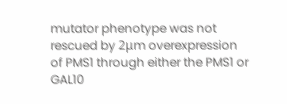mutator phenotype was not rescued by 2μm overexpression of PMS1 through either the PMS1 or GAL10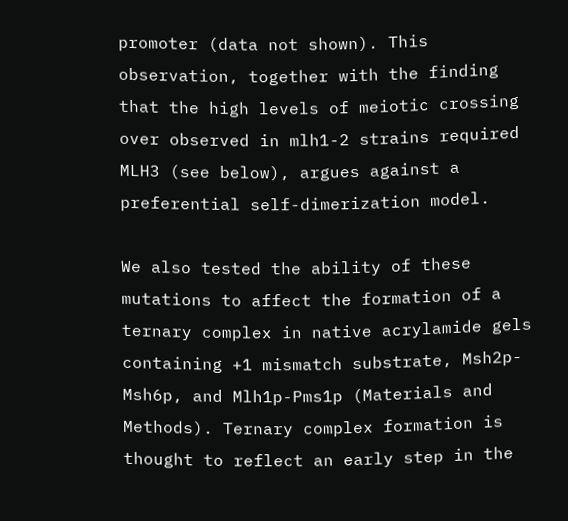promoter (data not shown). This observation, together with the finding that the high levels of meiotic crossing over observed in mlh1-2 strains required MLH3 (see below), argues against a preferential self-dimerization model.

We also tested the ability of these mutations to affect the formation of a ternary complex in native acrylamide gels containing +1 mismatch substrate, Msh2p-Msh6p, and Mlh1p-Pms1p (Materials and Methods). Ternary complex formation is thought to reflect an early step in the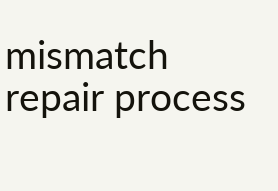mismatch repair process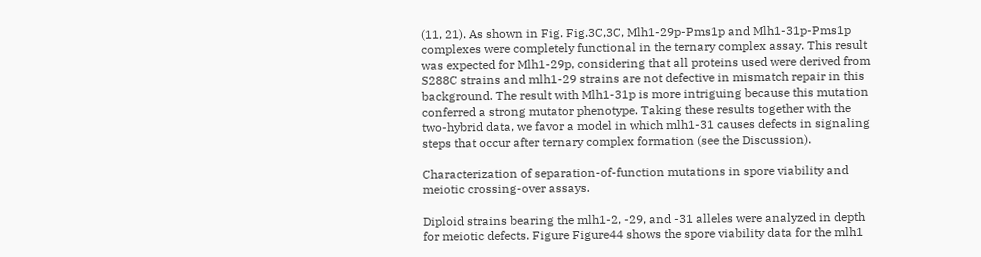(11, 21). As shown in Fig. Fig.3C,3C, Mlh1-29p-Pms1p and Mlh1-31p-Pms1p complexes were completely functional in the ternary complex assay. This result was expected for Mlh1-29p, considering that all proteins used were derived from S288C strains and mlh1-29 strains are not defective in mismatch repair in this background. The result with Mlh1-31p is more intriguing because this mutation conferred a strong mutator phenotype. Taking these results together with the two-hybrid data, we favor a model in which mlh1-31 causes defects in signaling steps that occur after ternary complex formation (see the Discussion).

Characterization of separation-of-function mutations in spore viability and meiotic crossing-over assays.

Diploid strains bearing the mlh1-2, -29, and -31 alleles were analyzed in depth for meiotic defects. Figure Figure44 shows the spore viability data for the mlh1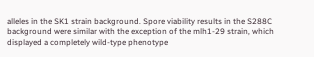alleles in the SK1 strain background. Spore viability results in the S288C background were similar with the exception of the mlh1-29 strain, which displayed a completely wild-type phenotype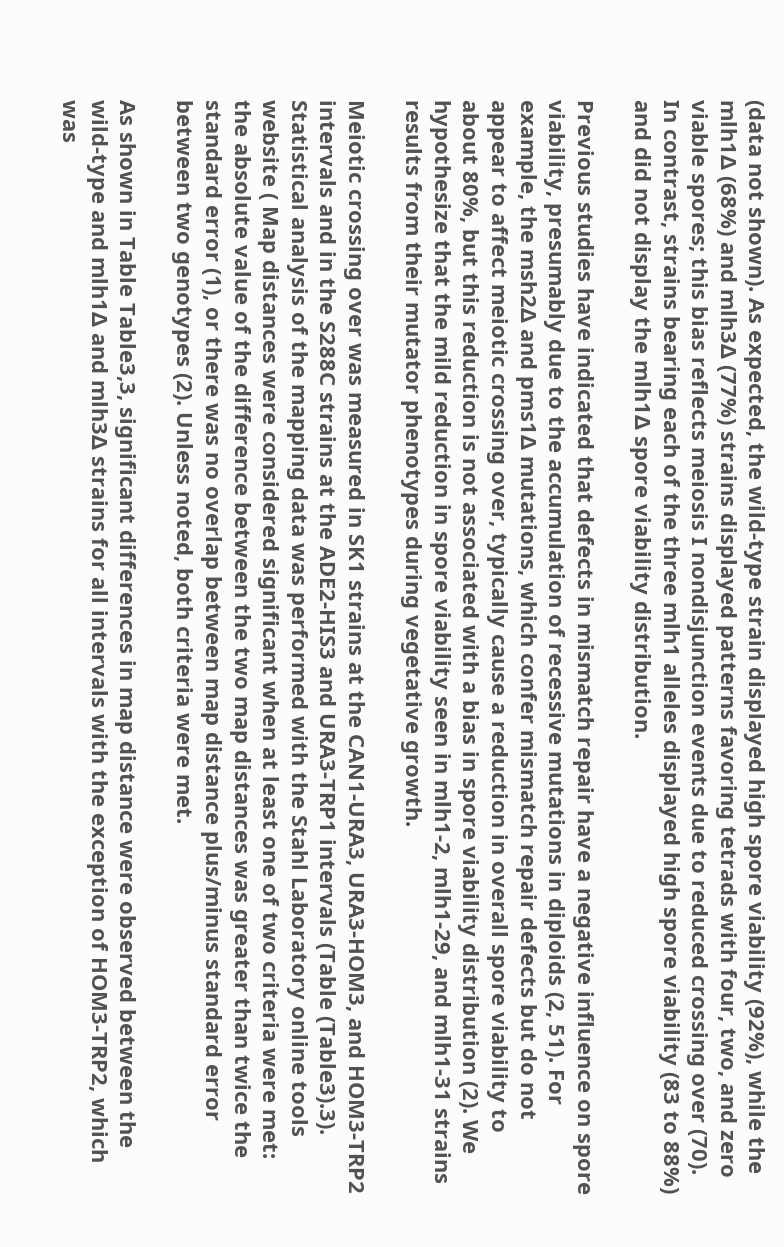(data not shown). As expected, the wild-type strain displayed high spore viability (92%), while the mlh1Δ (68%) and mlh3Δ (77%) strains displayed patterns favoring tetrads with four, two, and zero viable spores; this bias reflects meiosis I nondisjunction events due to reduced crossing over (70). In contrast, strains bearing each of the three mlh1 alleles displayed high spore viability (83 to 88%) and did not display the mlh1Δ spore viability distribution.

Previous studies have indicated that defects in mismatch repair have a negative influence on spore viability, presumably due to the accumulation of recessive mutations in diploids (2, 51). For example, the msh2Δ and pms1Δ mutations, which confer mismatch repair defects but do not appear to affect meiotic crossing over, typically cause a reduction in overall spore viability to about 80%, but this reduction is not associated with a bias in spore viability distribution (2). We hypothesize that the mild reduction in spore viability seen in mlh1-2, mlh1-29, and mlh1-31 strains results from their mutator phenotypes during vegetative growth.

Meiotic crossing over was measured in SK1 strains at the CAN1-URA3, URA3-HOM3, and HOM3-TRP2 intervals and in the S288C strains at the ADE2-HIS3 and URA3-TRP1 intervals (Table (Table3).3). Statistical analysis of the mapping data was performed with the Stahl Laboratory online tools website ( Map distances were considered significant when at least one of two criteria were met: the absolute value of the difference between the two map distances was greater than twice the standard error (1), or there was no overlap between map distance plus/minus standard error between two genotypes (2). Unless noted, both criteria were met.

As shown in Table Table3,3, significant differences in map distance were observed between the wild-type and mlh1Δ and mlh3Δ strains for all intervals with the exception of HOM3-TRP2, which was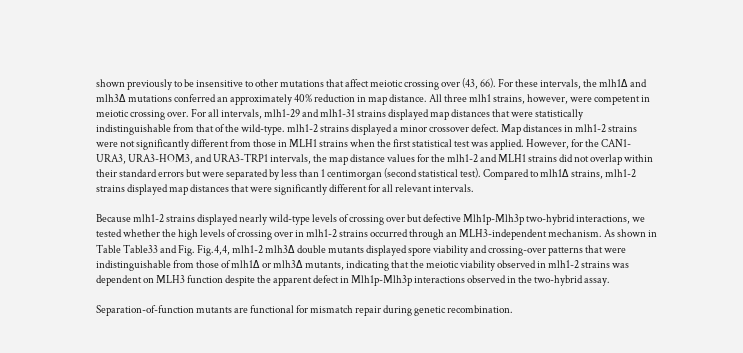shown previously to be insensitive to other mutations that affect meiotic crossing over (43, 66). For these intervals, the mlh1Δ and mlh3Δ mutations conferred an approximately 40% reduction in map distance. All three mlh1 strains, however, were competent in meiotic crossing over. For all intervals, mlh1-29 and mlh1-31 strains displayed map distances that were statistically indistinguishable from that of the wild-type. mlh1-2 strains displayed a minor crossover defect. Map distances in mlh1-2 strains were not significantly different from those in MLH1 strains when the first statistical test was applied. However, for the CAN1-URA3, URA3-HOM3, and URA3-TRP1 intervals, the map distance values for the mlh1-2 and MLH1 strains did not overlap within their standard errors but were separated by less than 1 centimorgan (second statistical test). Compared to mlh1Δ strains, mlh1-2 strains displayed map distances that were significantly different for all relevant intervals.

Because mlh1-2 strains displayed nearly wild-type levels of crossing over but defective Mlh1p-Mlh3p two-hybrid interactions, we tested whether the high levels of crossing over in mlh1-2 strains occurred through an MLH3-independent mechanism. As shown in Table Table33 and Fig. Fig.4,4, mlh1-2 mlh3Δ double mutants displayed spore viability and crossing-over patterns that were indistinguishable from those of mlh1Δ or mlh3Δ mutants, indicating that the meiotic viability observed in mlh1-2 strains was dependent on MLH3 function despite the apparent defect in Mlh1p-Mlh3p interactions observed in the two-hybrid assay.

Separation-of-function mutants are functional for mismatch repair during genetic recombination.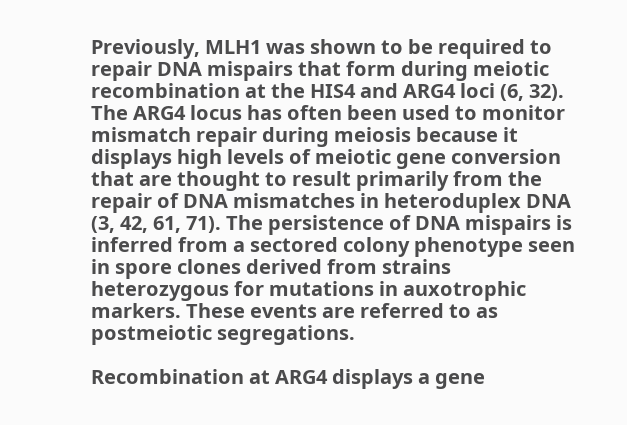Previously, MLH1 was shown to be required to repair DNA mispairs that form during meiotic recombination at the HIS4 and ARG4 loci (6, 32). The ARG4 locus has often been used to monitor mismatch repair during meiosis because it displays high levels of meiotic gene conversion that are thought to result primarily from the repair of DNA mismatches in heteroduplex DNA (3, 42, 61, 71). The persistence of DNA mispairs is inferred from a sectored colony phenotype seen in spore clones derived from strains heterozygous for mutations in auxotrophic markers. These events are referred to as postmeiotic segregations.

Recombination at ARG4 displays a gene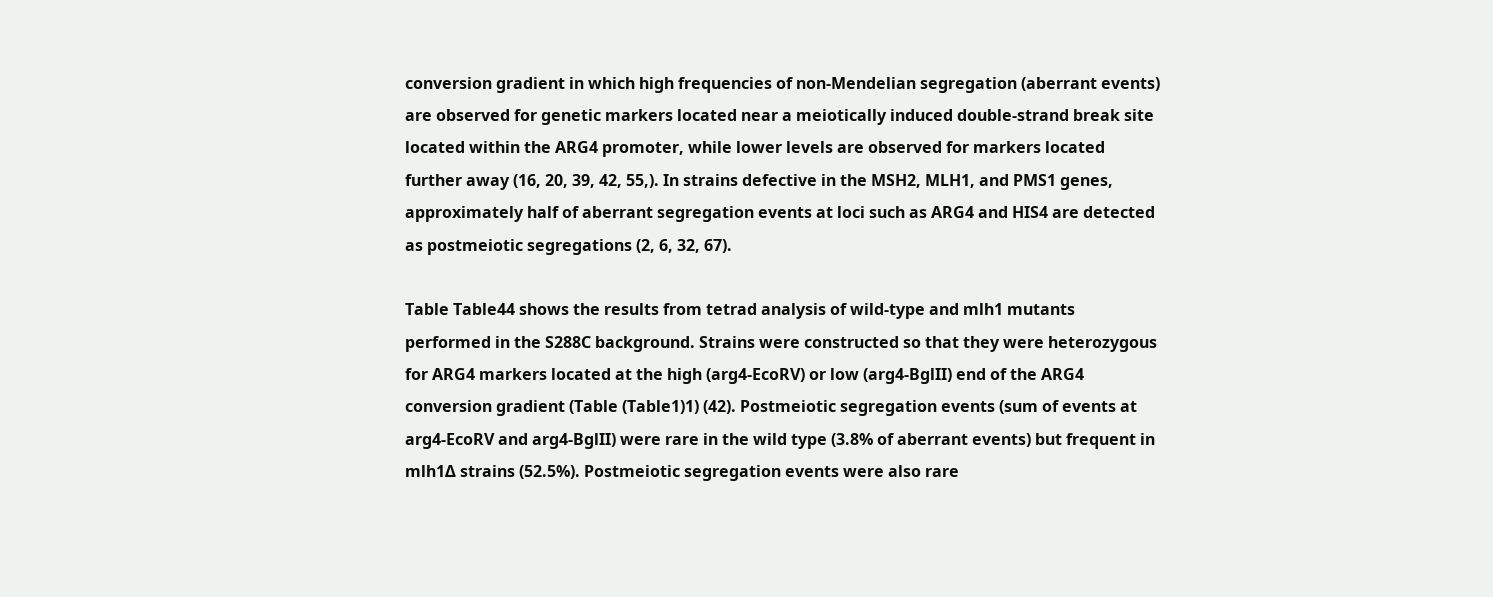conversion gradient in which high frequencies of non-Mendelian segregation (aberrant events) are observed for genetic markers located near a meiotically induced double-strand break site located within the ARG4 promoter, while lower levels are observed for markers located further away (16, 20, 39, 42, 55,). In strains defective in the MSH2, MLH1, and PMS1 genes, approximately half of aberrant segregation events at loci such as ARG4 and HIS4 are detected as postmeiotic segregations (2, 6, 32, 67).

Table Table44 shows the results from tetrad analysis of wild-type and mlh1 mutants performed in the S288C background. Strains were constructed so that they were heterozygous for ARG4 markers located at the high (arg4-EcoRV) or low (arg4-BglII) end of the ARG4 conversion gradient (Table (Table1)1) (42). Postmeiotic segregation events (sum of events at arg4-EcoRV and arg4-BglII) were rare in the wild type (3.8% of aberrant events) but frequent in mlh1Δ strains (52.5%). Postmeiotic segregation events were also rare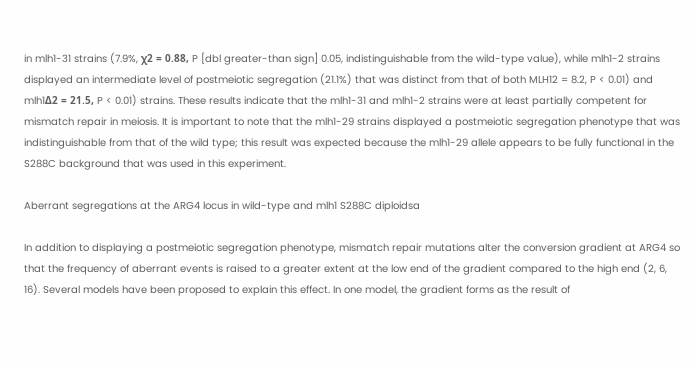in mlh1-31 strains (7.9%, χ2 = 0.88, P [dbl greater-than sign] 0.05, indistinguishable from the wild-type value), while mlh1-2 strains displayed an intermediate level of postmeiotic segregation (21.1%) that was distinct from that of both MLH12 = 8.2, P < 0.01) and mlh1Δ2 = 21.5, P < 0.01) strains. These results indicate that the mlh1-31 and mlh1-2 strains were at least partially competent for mismatch repair in meiosis. It is important to note that the mlh1-29 strains displayed a postmeiotic segregation phenotype that was indistinguishable from that of the wild type; this result was expected because the mlh1-29 allele appears to be fully functional in the S288C background that was used in this experiment.

Aberrant segregations at the ARG4 locus in wild-type and mlh1 S288C diploidsa

In addition to displaying a postmeiotic segregation phenotype, mismatch repair mutations alter the conversion gradient at ARG4 so that the frequency of aberrant events is raised to a greater extent at the low end of the gradient compared to the high end (2, 6, 16). Several models have been proposed to explain this effect. In one model, the gradient forms as the result of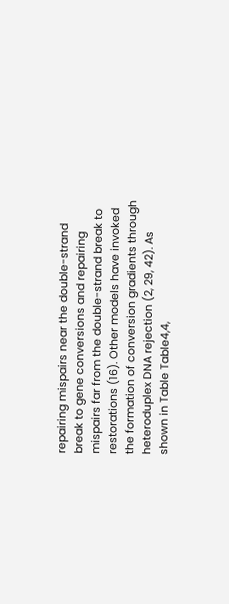repairing mispairs near the double-strand break to gene conversions and repairing mispairs far from the double-strand break to restorations (16). Other models have invoked the formation of conversion gradients through heteroduplex DNA rejection (2, 29, 42). As shown in Table Table4,4,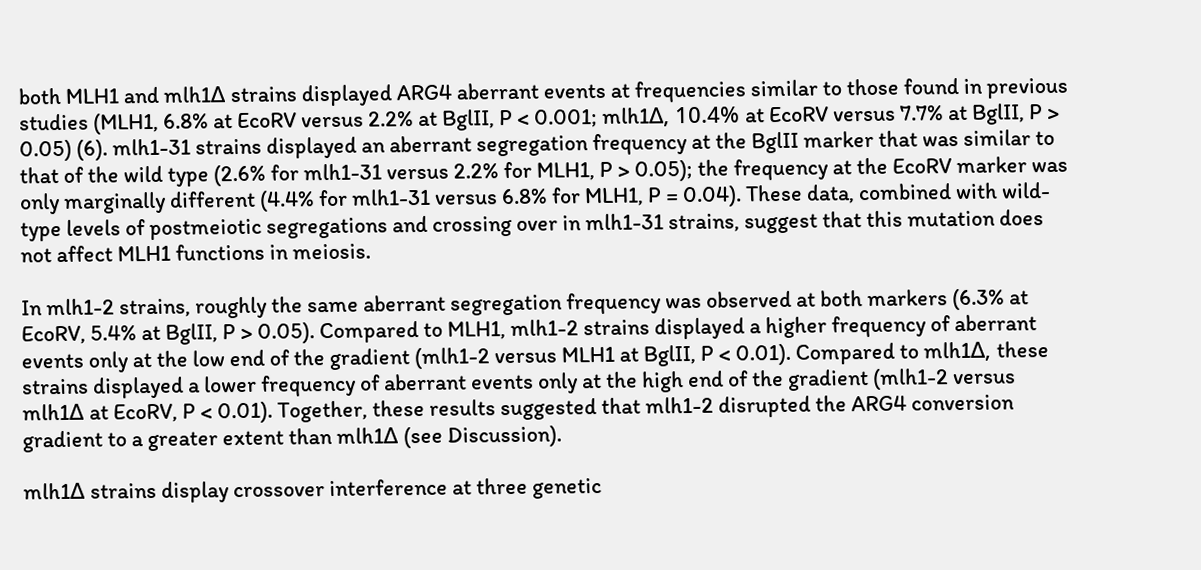both MLH1 and mlh1Δ strains displayed ARG4 aberrant events at frequencies similar to those found in previous studies (MLH1, 6.8% at EcoRV versus 2.2% at BglII, P < 0.001; mlh1Δ, 10.4% at EcoRV versus 7.7% at BglII, P > 0.05) (6). mlh1-31 strains displayed an aberrant segregation frequency at the BglII marker that was similar to that of the wild type (2.6% for mlh1-31 versus 2.2% for MLH1, P > 0.05); the frequency at the EcoRV marker was only marginally different (4.4% for mlh1-31 versus 6.8% for MLH1, P = 0.04). These data, combined with wild-type levels of postmeiotic segregations and crossing over in mlh1-31 strains, suggest that this mutation does not affect MLH1 functions in meiosis.

In mlh1-2 strains, roughly the same aberrant segregation frequency was observed at both markers (6.3% at EcoRV, 5.4% at BglII, P > 0.05). Compared to MLH1, mlh1-2 strains displayed a higher frequency of aberrant events only at the low end of the gradient (mlh1-2 versus MLH1 at BglII, P < 0.01). Compared to mlh1Δ, these strains displayed a lower frequency of aberrant events only at the high end of the gradient (mlh1-2 versus mlh1Δ at EcoRV, P < 0.01). Together, these results suggested that mlh1-2 disrupted the ARG4 conversion gradient to a greater extent than mlh1Δ (see Discussion).

mlh1Δ strains display crossover interference at three genetic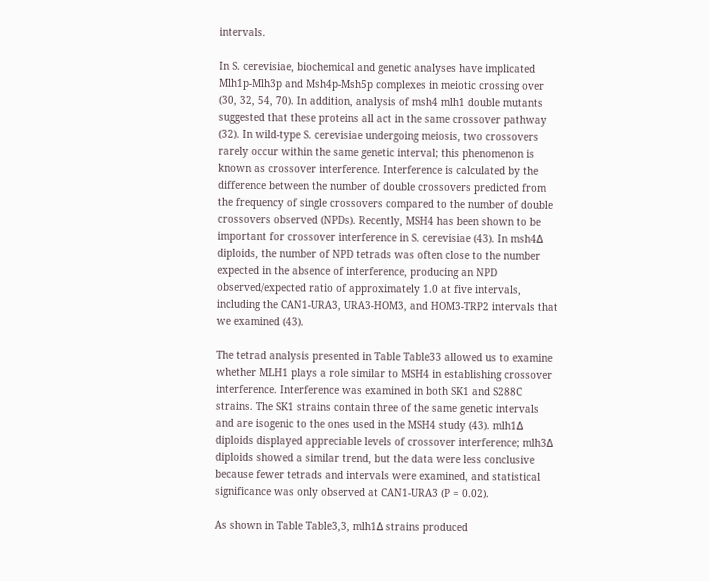intervals.

In S. cerevisiae, biochemical and genetic analyses have implicated Mlh1p-Mlh3p and Msh4p-Msh5p complexes in meiotic crossing over (30, 32, 54, 70). In addition, analysis of msh4 mlh1 double mutants suggested that these proteins all act in the same crossover pathway (32). In wild-type S. cerevisiae undergoing meiosis, two crossovers rarely occur within the same genetic interval; this phenomenon is known as crossover interference. Interference is calculated by the difference between the number of double crossovers predicted from the frequency of single crossovers compared to the number of double crossovers observed (NPDs). Recently, MSH4 has been shown to be important for crossover interference in S. cerevisiae (43). In msh4Δ diploids, the number of NPD tetrads was often close to the number expected in the absence of interference, producing an NPD observed/expected ratio of approximately 1.0 at five intervals, including the CAN1-URA3, URA3-HOM3, and HOM3-TRP2 intervals that we examined (43).

The tetrad analysis presented in Table Table33 allowed us to examine whether MLH1 plays a role similar to MSH4 in establishing crossover interference. Interference was examined in both SK1 and S288C strains. The SK1 strains contain three of the same genetic intervals and are isogenic to the ones used in the MSH4 study (43). mlh1Δ diploids displayed appreciable levels of crossover interference; mlh3Δ diploids showed a similar trend, but the data were less conclusive because fewer tetrads and intervals were examined, and statistical significance was only observed at CAN1-URA3 (P = 0.02).

As shown in Table Table3,3, mlh1Δ strains produced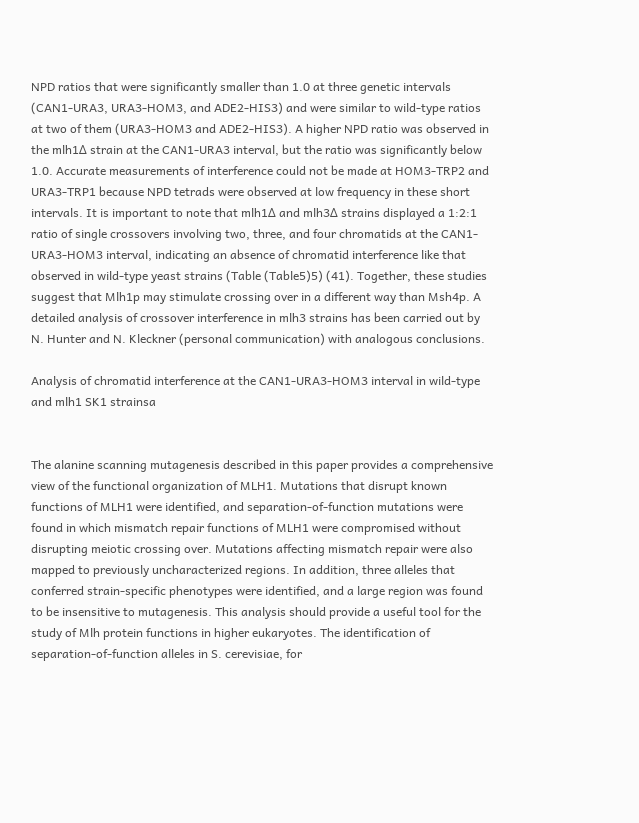NPD ratios that were significantly smaller than 1.0 at three genetic intervals (CAN1-URA3, URA3-HOM3, and ADE2-HIS3) and were similar to wild-type ratios at two of them (URA3-HOM3 and ADE2-HIS3). A higher NPD ratio was observed in the mlh1Δ strain at the CAN1-URA3 interval, but the ratio was significantly below 1.0. Accurate measurements of interference could not be made at HOM3-TRP2 and URA3-TRP1 because NPD tetrads were observed at low frequency in these short intervals. It is important to note that mlh1Δ and mlh3Δ strains displayed a 1:2:1 ratio of single crossovers involving two, three, and four chromatids at the CAN1-URA3-HOM3 interval, indicating an absence of chromatid interference like that observed in wild-type yeast strains (Table (Table5)5) (41). Together, these studies suggest that Mlh1p may stimulate crossing over in a different way than Msh4p. A detailed analysis of crossover interference in mlh3 strains has been carried out by N. Hunter and N. Kleckner (personal communication) with analogous conclusions.

Analysis of chromatid interference at the CAN1-URA3-HOM3 interval in wild-type and mlh1 SK1 strainsa


The alanine scanning mutagenesis described in this paper provides a comprehensive view of the functional organization of MLH1. Mutations that disrupt known functions of MLH1 were identified, and separation-of-function mutations were found in which mismatch repair functions of MLH1 were compromised without disrupting meiotic crossing over. Mutations affecting mismatch repair were also mapped to previously uncharacterized regions. In addition, three alleles that conferred strain-specific phenotypes were identified, and a large region was found to be insensitive to mutagenesis. This analysis should provide a useful tool for the study of Mlh protein functions in higher eukaryotes. The identification of separation-of-function alleles in S. cerevisiae, for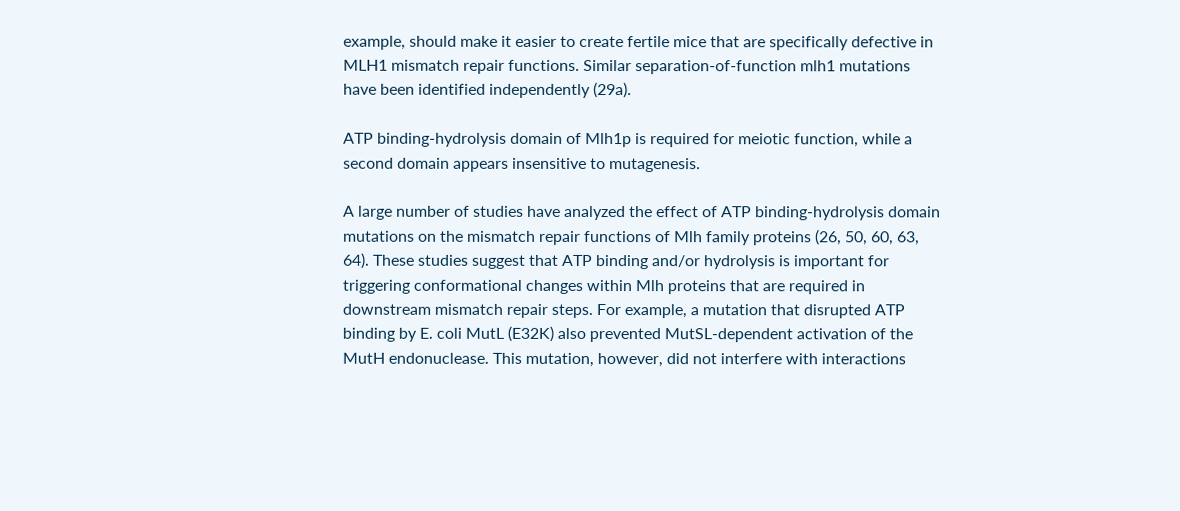example, should make it easier to create fertile mice that are specifically defective in MLH1 mismatch repair functions. Similar separation-of-function mlh1 mutations have been identified independently (29a).

ATP binding-hydrolysis domain of Mlh1p is required for meiotic function, while a second domain appears insensitive to mutagenesis.

A large number of studies have analyzed the effect of ATP binding-hydrolysis domain mutations on the mismatch repair functions of Mlh family proteins (26, 50, 60, 63, 64). These studies suggest that ATP binding and/or hydrolysis is important for triggering conformational changes within Mlh proteins that are required in downstream mismatch repair steps. For example, a mutation that disrupted ATP binding by E. coli MutL (E32K) also prevented MutSL-dependent activation of the MutH endonuclease. This mutation, however, did not interfere with interactions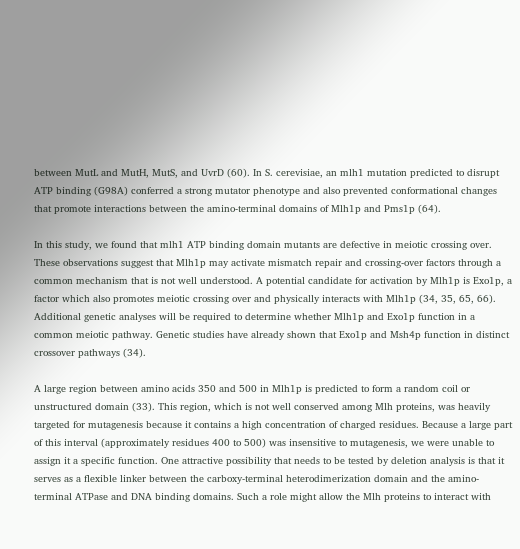between MutL and MutH, MutS, and UvrD (60). In S. cerevisiae, an mlh1 mutation predicted to disrupt ATP binding (G98A) conferred a strong mutator phenotype and also prevented conformational changes that promote interactions between the amino-terminal domains of Mlh1p and Pms1p (64).

In this study, we found that mlh1 ATP binding domain mutants are defective in meiotic crossing over. These observations suggest that Mlh1p may activate mismatch repair and crossing-over factors through a common mechanism that is not well understood. A potential candidate for activation by Mlh1p is Exo1p, a factor which also promotes meiotic crossing over and physically interacts with Mlh1p (34, 35, 65, 66). Additional genetic analyses will be required to determine whether Mlh1p and Exo1p function in a common meiotic pathway. Genetic studies have already shown that Exo1p and Msh4p function in distinct crossover pathways (34).

A large region between amino acids 350 and 500 in Mlh1p is predicted to form a random coil or unstructured domain (33). This region, which is not well conserved among Mlh proteins, was heavily targeted for mutagenesis because it contains a high concentration of charged residues. Because a large part of this interval (approximately residues 400 to 500) was insensitive to mutagenesis, we were unable to assign it a specific function. One attractive possibility that needs to be tested by deletion analysis is that it serves as a flexible linker between the carboxy-terminal heterodimerization domain and the amino-terminal ATPase and DNA binding domains. Such a role might allow the Mlh proteins to interact with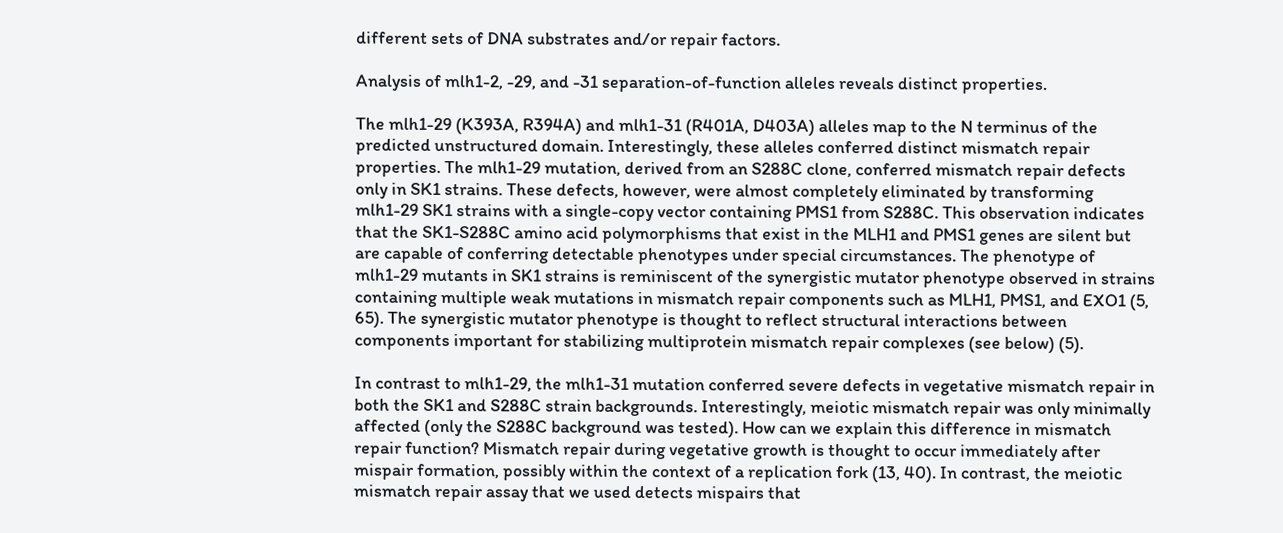different sets of DNA substrates and/or repair factors.

Analysis of mlh1-2, -29, and -31 separation-of-function alleles reveals distinct properties.

The mlh1-29 (K393A, R394A) and mlh1-31 (R401A, D403A) alleles map to the N terminus of the predicted unstructured domain. Interestingly, these alleles conferred distinct mismatch repair properties. The mlh1-29 mutation, derived from an S288C clone, conferred mismatch repair defects only in SK1 strains. These defects, however, were almost completely eliminated by transforming mlh1-29 SK1 strains with a single-copy vector containing PMS1 from S288C. This observation indicates that the SK1-S288C amino acid polymorphisms that exist in the MLH1 and PMS1 genes are silent but are capable of conferring detectable phenotypes under special circumstances. The phenotype of mlh1-29 mutants in SK1 strains is reminiscent of the synergistic mutator phenotype observed in strains containing multiple weak mutations in mismatch repair components such as MLH1, PMS1, and EXO1 (5, 65). The synergistic mutator phenotype is thought to reflect structural interactions between components important for stabilizing multiprotein mismatch repair complexes (see below) (5).

In contrast to mlh1-29, the mlh1-31 mutation conferred severe defects in vegetative mismatch repair in both the SK1 and S288C strain backgrounds. Interestingly, meiotic mismatch repair was only minimally affected (only the S288C background was tested). How can we explain this difference in mismatch repair function? Mismatch repair during vegetative growth is thought to occur immediately after mispair formation, possibly within the context of a replication fork (13, 40). In contrast, the meiotic mismatch repair assay that we used detects mispairs that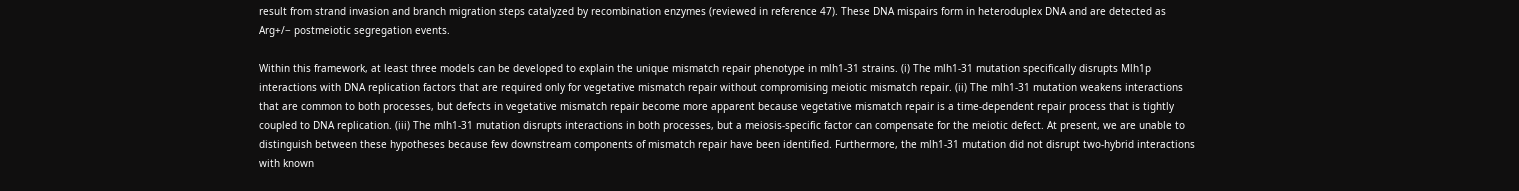result from strand invasion and branch migration steps catalyzed by recombination enzymes (reviewed in reference 47). These DNA mispairs form in heteroduplex DNA and are detected as Arg+/− postmeiotic segregation events.

Within this framework, at least three models can be developed to explain the unique mismatch repair phenotype in mlh1-31 strains. (i) The mlh1-31 mutation specifically disrupts Mlh1p interactions with DNA replication factors that are required only for vegetative mismatch repair without compromising meiotic mismatch repair. (ii) The mlh1-31 mutation weakens interactions that are common to both processes, but defects in vegetative mismatch repair become more apparent because vegetative mismatch repair is a time-dependent repair process that is tightly coupled to DNA replication. (iii) The mlh1-31 mutation disrupts interactions in both processes, but a meiosis-specific factor can compensate for the meiotic defect. At present, we are unable to distinguish between these hypotheses because few downstream components of mismatch repair have been identified. Furthermore, the mlh1-31 mutation did not disrupt two-hybrid interactions with known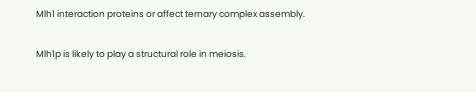Mlh1 interaction proteins or affect ternary complex assembly.

Mlh1p is likely to play a structural role in meiosis.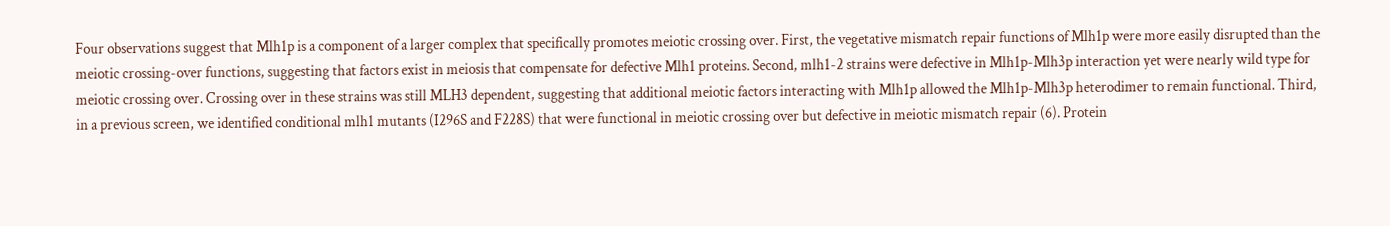Four observations suggest that Mlh1p is a component of a larger complex that specifically promotes meiotic crossing over. First, the vegetative mismatch repair functions of Mlh1p were more easily disrupted than the meiotic crossing-over functions, suggesting that factors exist in meiosis that compensate for defective Mlh1 proteins. Second, mlh1-2 strains were defective in Mlh1p-Mlh3p interaction yet were nearly wild type for meiotic crossing over. Crossing over in these strains was still MLH3 dependent, suggesting that additional meiotic factors interacting with Mlh1p allowed the Mlh1p-Mlh3p heterodimer to remain functional. Third, in a previous screen, we identified conditional mlh1 mutants (I296S and F228S) that were functional in meiotic crossing over but defective in meiotic mismatch repair (6). Protein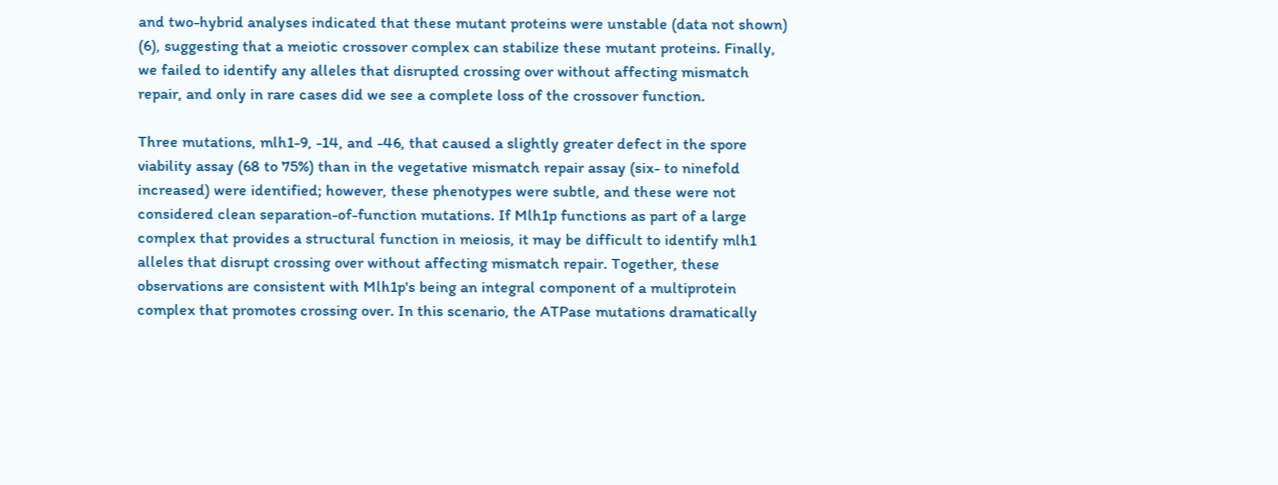and two-hybrid analyses indicated that these mutant proteins were unstable (data not shown) (6), suggesting that a meiotic crossover complex can stabilize these mutant proteins. Finally, we failed to identify any alleles that disrupted crossing over without affecting mismatch repair, and only in rare cases did we see a complete loss of the crossover function.

Three mutations, mlh1-9, -14, and -46, that caused a slightly greater defect in the spore viability assay (68 to 75%) than in the vegetative mismatch repair assay (six- to ninefold increased) were identified; however, these phenotypes were subtle, and these were not considered clean separation-of-function mutations. If Mlh1p functions as part of a large complex that provides a structural function in meiosis, it may be difficult to identify mlh1 alleles that disrupt crossing over without affecting mismatch repair. Together, these observations are consistent with Mlh1p's being an integral component of a multiprotein complex that promotes crossing over. In this scenario, the ATPase mutations dramatically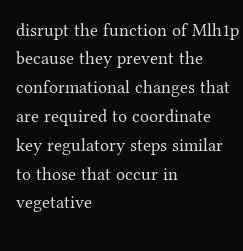disrupt the function of Mlh1p because they prevent the conformational changes that are required to coordinate key regulatory steps similar to those that occur in vegetative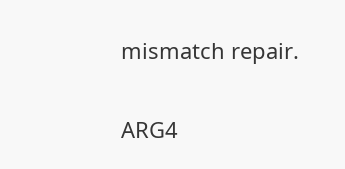mismatch repair.

ARG4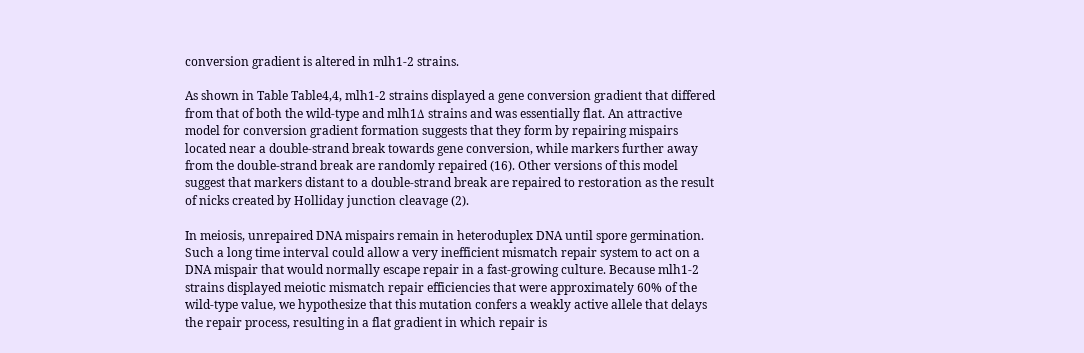conversion gradient is altered in mlh1-2 strains.

As shown in Table Table4,4, mlh1-2 strains displayed a gene conversion gradient that differed from that of both the wild-type and mlh1Δ strains and was essentially flat. An attractive model for conversion gradient formation suggests that they form by repairing mispairs located near a double-strand break towards gene conversion, while markers further away from the double-strand break are randomly repaired (16). Other versions of this model suggest that markers distant to a double-strand break are repaired to restoration as the result of nicks created by Holliday junction cleavage (2).

In meiosis, unrepaired DNA mispairs remain in heteroduplex DNA until spore germination. Such a long time interval could allow a very inefficient mismatch repair system to act on a DNA mispair that would normally escape repair in a fast-growing culture. Because mlh1-2 strains displayed meiotic mismatch repair efficiencies that were approximately 60% of the wild-type value, we hypothesize that this mutation confers a weakly active allele that delays the repair process, resulting in a flat gradient in which repair is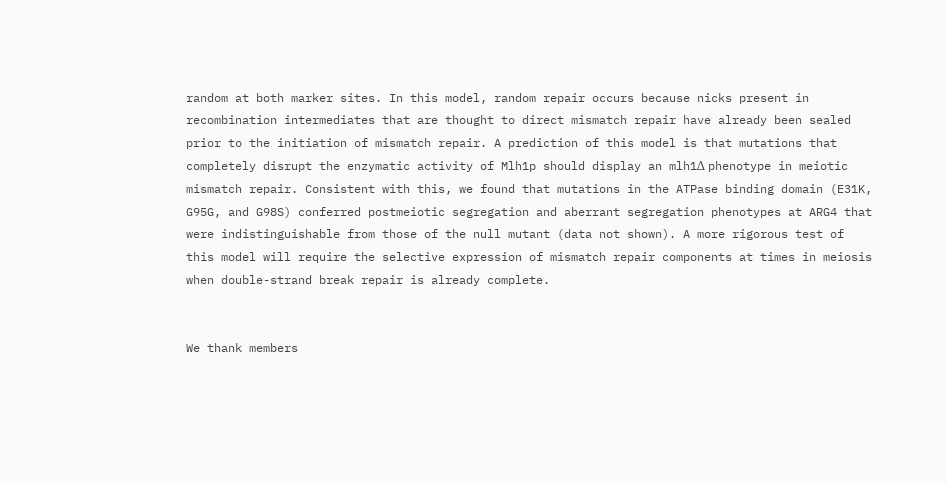random at both marker sites. In this model, random repair occurs because nicks present in recombination intermediates that are thought to direct mismatch repair have already been sealed prior to the initiation of mismatch repair. A prediction of this model is that mutations that completely disrupt the enzymatic activity of Mlh1p should display an mlh1Δ phenotype in meiotic mismatch repair. Consistent with this, we found that mutations in the ATPase binding domain (E31K, G95G, and G98S) conferred postmeiotic segregation and aberrant segregation phenotypes at ARG4 that were indistinguishable from those of the null mutant (data not shown). A more rigorous test of this model will require the selective expression of mismatch repair components at times in meiosis when double-strand break repair is already complete.


We thank members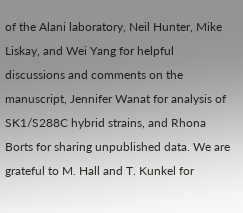of the Alani laboratory, Neil Hunter, Mike Liskay, and Wei Yang for helpful discussions and comments on the manuscript, Jennifer Wanat for analysis of SK1/S288C hybrid strains, and Rhona Borts for sharing unpublished data. We are grateful to M. Hall and T. Kunkel for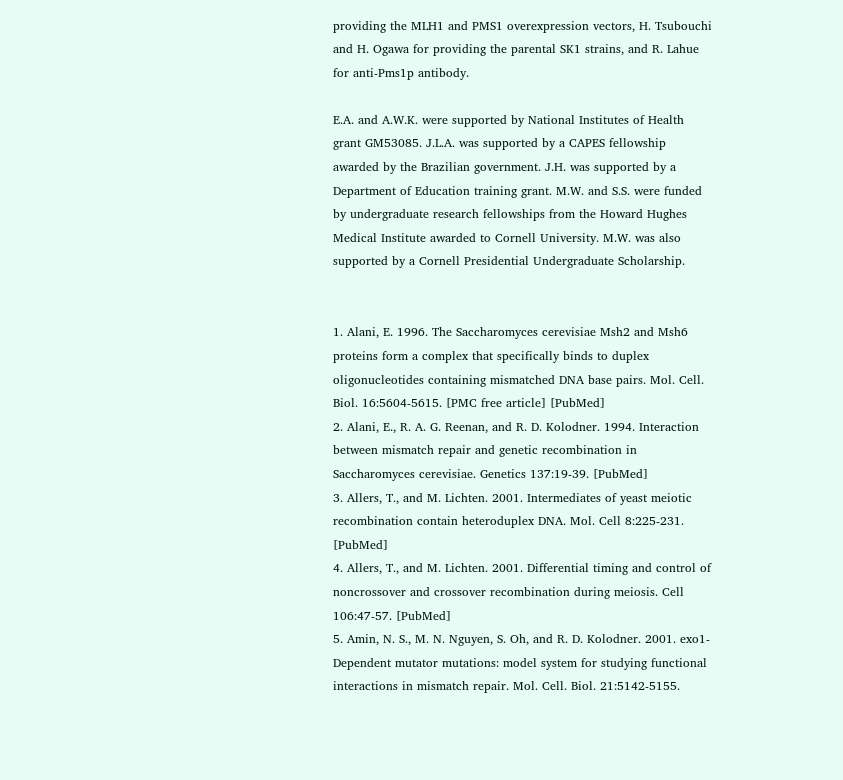providing the MLH1 and PMS1 overexpression vectors, H. Tsubouchi and H. Ogawa for providing the parental SK1 strains, and R. Lahue for anti-Pms1p antibody.

E.A. and A.W.K. were supported by National Institutes of Health grant GM53085. J.L.A. was supported by a CAPES fellowship awarded by the Brazilian government. J.H. was supported by a Department of Education training grant. M.W. and S.S. were funded by undergraduate research fellowships from the Howard Hughes Medical Institute awarded to Cornell University. M.W. was also supported by a Cornell Presidential Undergraduate Scholarship.


1. Alani, E. 1996. The Saccharomyces cerevisiae Msh2 and Msh6 proteins form a complex that specifically binds to duplex oligonucleotides containing mismatched DNA base pairs. Mol. Cell. Biol. 16:5604-5615. [PMC free article] [PubMed]
2. Alani, E., R. A. G. Reenan, and R. D. Kolodner. 1994. Interaction between mismatch repair and genetic recombination in Saccharomyces cerevisiae. Genetics 137:19-39. [PubMed]
3. Allers, T., and M. Lichten. 2001. Intermediates of yeast meiotic recombination contain heteroduplex DNA. Mol. Cell 8:225-231. [PubMed]
4. Allers, T., and M. Lichten. 2001. Differential timing and control of noncrossover and crossover recombination during meiosis. Cell 106:47-57. [PubMed]
5. Amin, N. S., M. N. Nguyen, S. Oh, and R. D. Kolodner. 2001. exo1-Dependent mutator mutations: model system for studying functional interactions in mismatch repair. Mol. Cell. Biol. 21:5142-5155.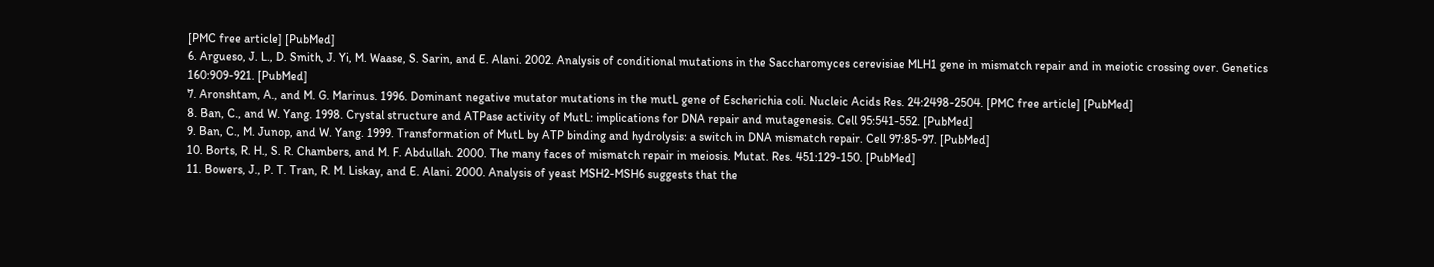[PMC free article] [PubMed]
6. Argueso, J. L., D. Smith, J. Yi, M. Waase, S. Sarin, and E. Alani. 2002. Analysis of conditional mutations in the Saccharomyces cerevisiae MLH1 gene in mismatch repair and in meiotic crossing over. Genetics 160:909-921. [PubMed]
7. Aronshtam, A., and M. G. Marinus. 1996. Dominant negative mutator mutations in the mutL gene of Escherichia coli. Nucleic Acids Res. 24:2498-2504. [PMC free article] [PubMed]
8. Ban, C., and W. Yang. 1998. Crystal structure and ATPase activity of MutL: implications for DNA repair and mutagenesis. Cell 95:541-552. [PubMed]
9. Ban, C., M. Junop, and W. Yang. 1999. Transformation of MutL by ATP binding and hydrolysis: a switch in DNA mismatch repair. Cell 97:85-97. [PubMed]
10. Borts, R. H., S. R. Chambers, and M. F. Abdullah. 2000. The many faces of mismatch repair in meiosis. Mutat. Res. 451:129-150. [PubMed]
11. Bowers, J., P. T. Tran, R. M. Liskay, and E. Alani. 2000. Analysis of yeast MSH2-MSH6 suggests that the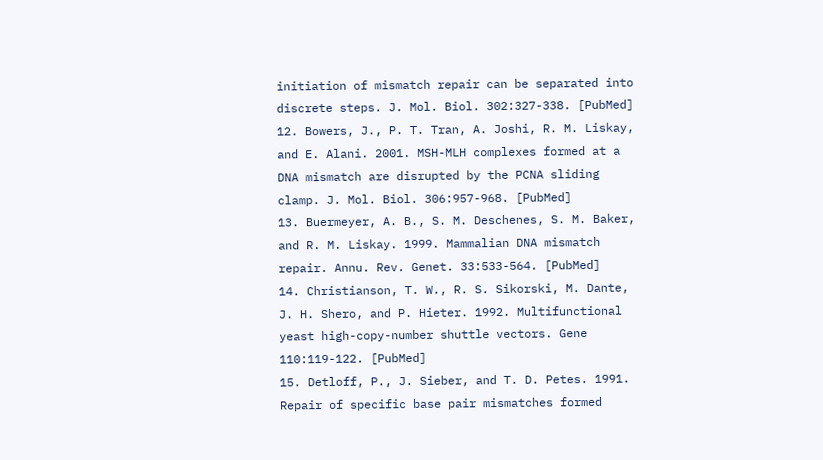initiation of mismatch repair can be separated into discrete steps. J. Mol. Biol. 302:327-338. [PubMed]
12. Bowers, J., P. T. Tran, A. Joshi, R. M. Liskay, and E. Alani. 2001. MSH-MLH complexes formed at a DNA mismatch are disrupted by the PCNA sliding clamp. J. Mol. Biol. 306:957-968. [PubMed]
13. Buermeyer, A. B., S. M. Deschenes, S. M. Baker, and R. M. Liskay. 1999. Mammalian DNA mismatch repair. Annu. Rev. Genet. 33:533-564. [PubMed]
14. Christianson, T. W., R. S. Sikorski, M. Dante, J. H. Shero, and P. Hieter. 1992. Multifunctional yeast high-copy-number shuttle vectors. Gene 110:119-122. [PubMed]
15. Detloff, P., J. Sieber, and T. D. Petes. 1991. Repair of specific base pair mismatches formed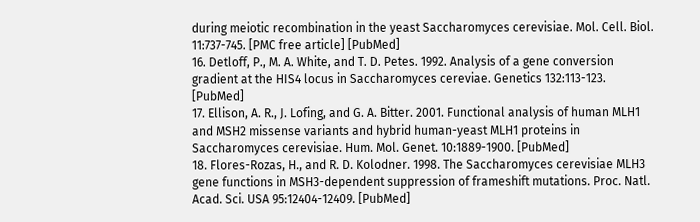during meiotic recombination in the yeast Saccharomyces cerevisiae. Mol. Cell. Biol. 11:737-745. [PMC free article] [PubMed]
16. Detloff, P., M. A. White, and T. D. Petes. 1992. Analysis of a gene conversion gradient at the HIS4 locus in Saccharomyces cereviae. Genetics 132:113-123. [PubMed]
17. Ellison, A. R., J. Lofing, and G. A. Bitter. 2001. Functional analysis of human MLH1 and MSH2 missense variants and hybrid human-yeast MLH1 proteins in Saccharomyces cerevisiae. Hum. Mol. Genet. 10:1889-1900. [PubMed]
18. Flores-Rozas, H., and R. D. Kolodner. 1998. The Saccharomyces cerevisiae MLH3 gene functions in MSH3-dependent suppression of frameshift mutations. Proc. Natl. Acad. Sci. USA 95:12404-12409. [PubMed]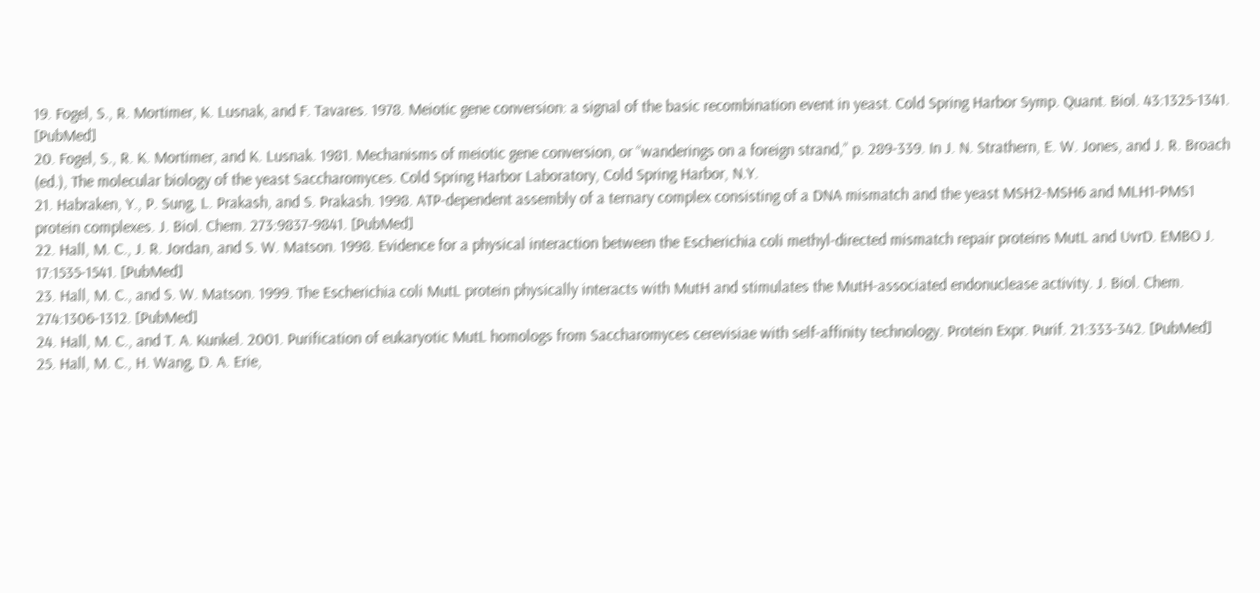19. Fogel, S., R. Mortimer, K. Lusnak, and F. Tavares. 1978. Meiotic gene conversion: a signal of the basic recombination event in yeast. Cold Spring Harbor Symp. Quant. Biol. 43:1325-1341. [PubMed]
20. Fogel, S., R. K. Mortimer, and K. Lusnak. 1981. Mechanisms of meiotic gene conversion, or “wanderings on a foreign strand,” p. 289-339. In J. N. Strathern, E. W. Jones, and J. R. Broach (ed.), The molecular biology of the yeast Saccharomyces. Cold Spring Harbor Laboratory, Cold Spring Harbor, N.Y.
21. Habraken, Y., P. Sung, L. Prakash, and S. Prakash. 1998. ATP-dependent assembly of a ternary complex consisting of a DNA mismatch and the yeast MSH2-MSH6 and MLH1-PMS1 protein complexes. J. Biol. Chem. 273:9837-9841. [PubMed]
22. Hall, M. C., J. R. Jordan, and S. W. Matson. 1998. Evidence for a physical interaction between the Escherichia coli methyl-directed mismatch repair proteins MutL and UvrD. EMBO J. 17:1535-1541. [PubMed]
23. Hall, M. C., and S. W. Matson. 1999. The Escherichia coli MutL protein physically interacts with MutH and stimulates the MutH-associated endonuclease activity. J. Biol. Chem. 274:1306-1312. [PubMed]
24. Hall, M. C., and T. A. Kunkel. 2001. Purification of eukaryotic MutL homologs from Saccharomyces cerevisiae with self-affinity technology. Protein Expr. Purif. 21:333-342. [PubMed]
25. Hall, M. C., H. Wang, D. A. Erie,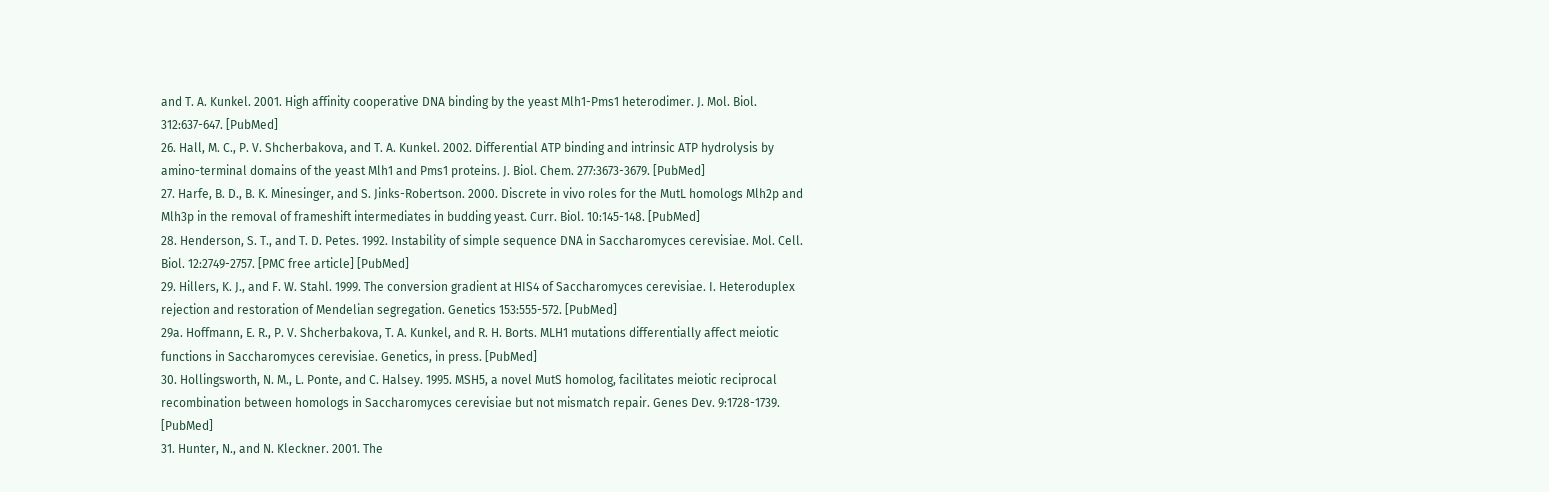and T. A. Kunkel. 2001. High affinity cooperative DNA binding by the yeast Mlh1-Pms1 heterodimer. J. Mol. Biol. 312:637-647. [PubMed]
26. Hall, M. C., P. V. Shcherbakova, and T. A. Kunkel. 2002. Differential ATP binding and intrinsic ATP hydrolysis by amino-terminal domains of the yeast Mlh1 and Pms1 proteins. J. Biol. Chem. 277:3673-3679. [PubMed]
27. Harfe, B. D., B. K. Minesinger, and S. Jinks-Robertson. 2000. Discrete in vivo roles for the MutL homologs Mlh2p and Mlh3p in the removal of frameshift intermediates in budding yeast. Curr. Biol. 10:145-148. [PubMed]
28. Henderson, S. T., and T. D. Petes. 1992. Instability of simple sequence DNA in Saccharomyces cerevisiae. Mol. Cell. Biol. 12:2749-2757. [PMC free article] [PubMed]
29. Hillers, K. J., and F. W. Stahl. 1999. The conversion gradient at HIS4 of Saccharomyces cerevisiae. I. Heteroduplex rejection and restoration of Mendelian segregation. Genetics 153:555-572. [PubMed]
29a. Hoffmann, E. R., P. V. Shcherbakova, T. A. Kunkel, and R. H. Borts. MLH1 mutations differentially affect meiotic functions in Saccharomyces cerevisiae. Genetics, in press. [PubMed]
30. Hollingsworth, N. M., L. Ponte, and C. Halsey. 1995. MSH5, a novel MutS homolog, facilitates meiotic reciprocal recombination between homologs in Saccharomyces cerevisiae but not mismatch repair. Genes Dev. 9:1728-1739. [PubMed]
31. Hunter, N., and N. Kleckner. 2001. The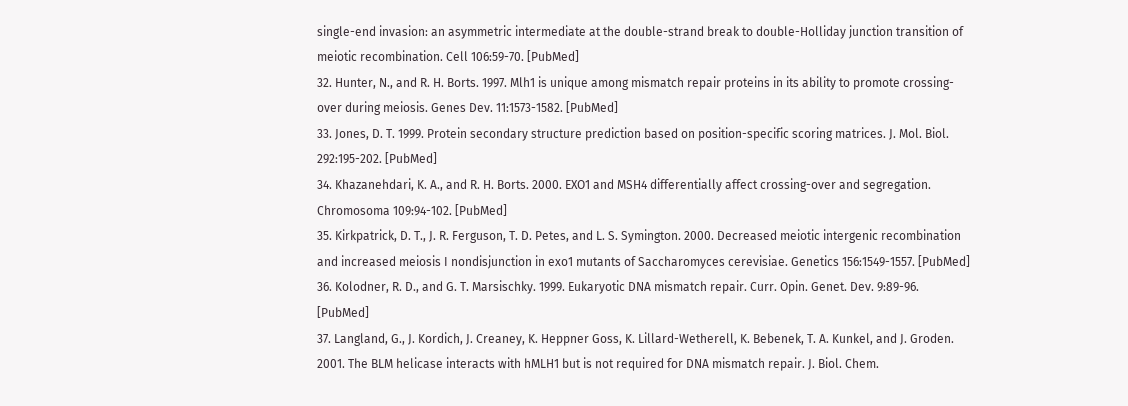single-end invasion: an asymmetric intermediate at the double-strand break to double-Holliday junction transition of meiotic recombination. Cell 106:59-70. [PubMed]
32. Hunter, N., and R. H. Borts. 1997. Mlh1 is unique among mismatch repair proteins in its ability to promote crossing-over during meiosis. Genes Dev. 11:1573-1582. [PubMed]
33. Jones, D. T. 1999. Protein secondary structure prediction based on position-specific scoring matrices. J. Mol. Biol. 292:195-202. [PubMed]
34. Khazanehdari, K. A., and R. H. Borts. 2000. EXO1 and MSH4 differentially affect crossing-over and segregation. Chromosoma 109:94-102. [PubMed]
35. Kirkpatrick, D. T., J. R. Ferguson, T. D. Petes, and L. S. Symington. 2000. Decreased meiotic intergenic recombination and increased meiosis I nondisjunction in exo1 mutants of Saccharomyces cerevisiae. Genetics 156:1549-1557. [PubMed]
36. Kolodner, R. D., and G. T. Marsischky. 1999. Eukaryotic DNA mismatch repair. Curr. Opin. Genet. Dev. 9:89-96. [PubMed]
37. Langland, G., J. Kordich, J. Creaney, K. Heppner Goss, K. Lillard-Wetherell, K. Bebenek, T. A. Kunkel, and J. Groden. 2001. The BLM helicase interacts with hMLH1 but is not required for DNA mismatch repair. J. Biol. Chem.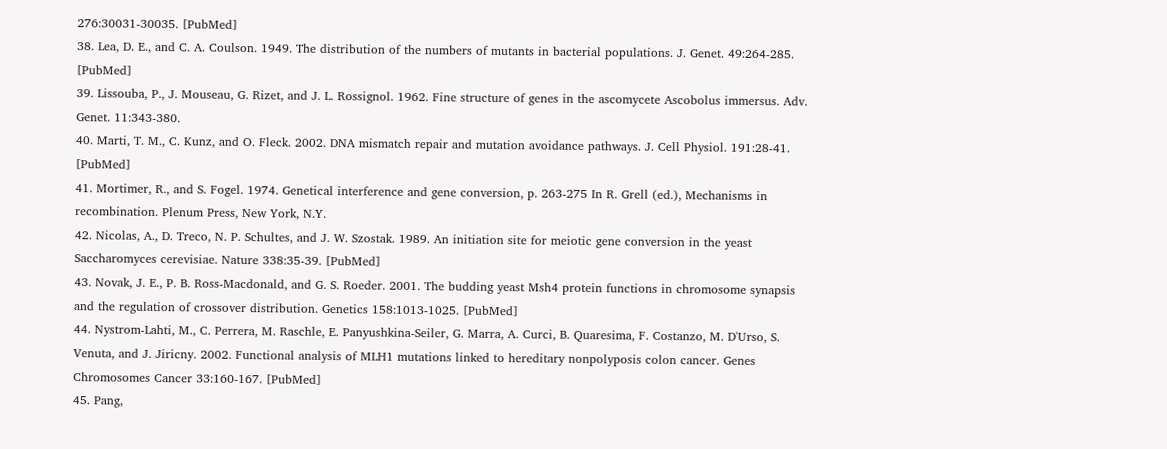276:30031-30035. [PubMed]
38. Lea, D. E., and C. A. Coulson. 1949. The distribution of the numbers of mutants in bacterial populations. J. Genet. 49:264-285. [PubMed]
39. Lissouba, P., J. Mouseau, G. Rizet, and J. L. Rossignol. 1962. Fine structure of genes in the ascomycete Ascobolus immersus. Adv. Genet. 11:343-380.
40. Marti, T. M., C. Kunz, and O. Fleck. 2002. DNA mismatch repair and mutation avoidance pathways. J. Cell Physiol. 191:28-41. [PubMed]
41. Mortimer, R., and S. Fogel. 1974. Genetical interference and gene conversion, p. 263-275 In R. Grell (ed.), Mechanisms in recombination. Plenum Press, New York, N.Y.
42. Nicolas, A., D. Treco, N. P. Schultes, and J. W. Szostak. 1989. An initiation site for meiotic gene conversion in the yeast Saccharomyces cerevisiae. Nature 338:35-39. [PubMed]
43. Novak, J. E., P. B. Ross-Macdonald, and G. S. Roeder. 2001. The budding yeast Msh4 protein functions in chromosome synapsis and the regulation of crossover distribution. Genetics 158:1013-1025. [PubMed]
44. Nystrom-Lahti, M., C. Perrera, M. Raschle, E. Panyushkina-Seiler, G. Marra, A. Curci, B. Quaresima, F. Costanzo, M. D'Urso, S. Venuta, and J. Jiricny. 2002. Functional analysis of MLH1 mutations linked to hereditary nonpolyposis colon cancer. Genes Chromosomes Cancer 33:160-167. [PubMed]
45. Pang,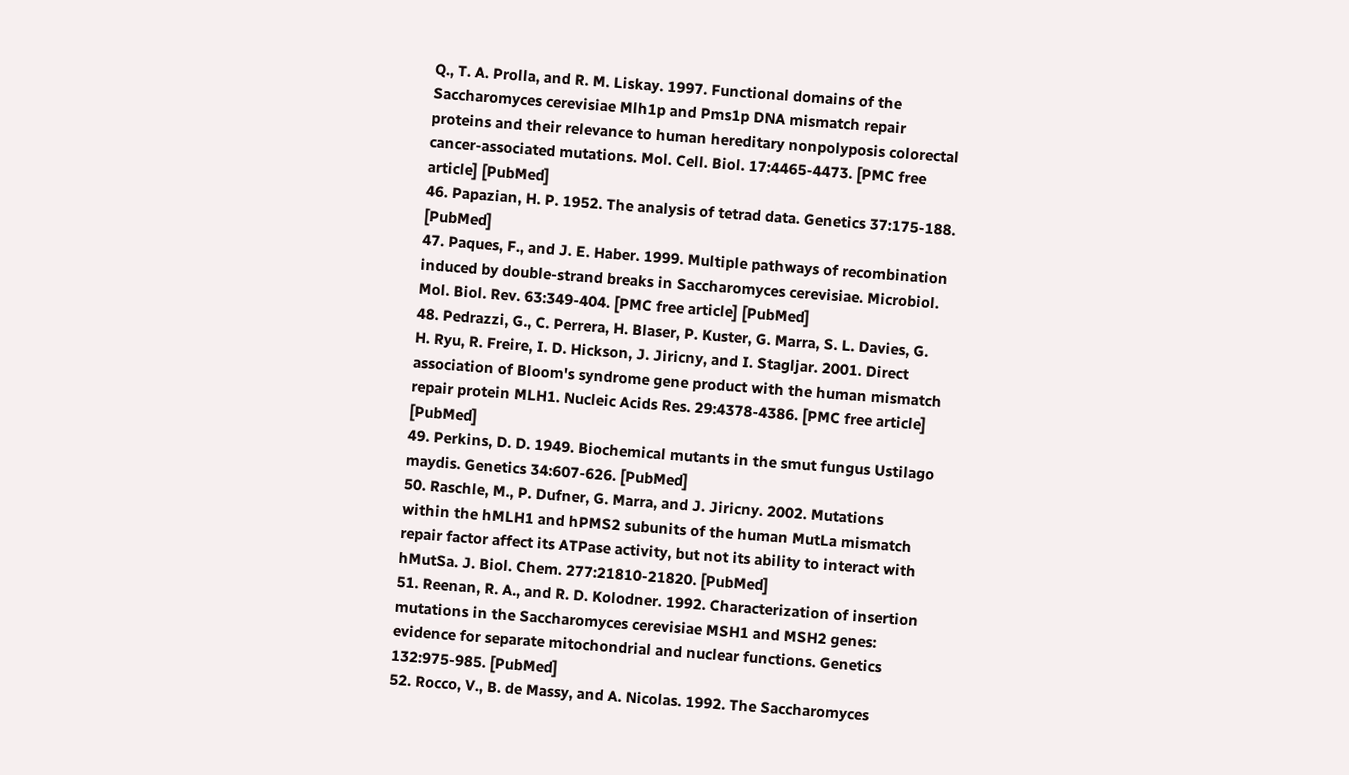Q., T. A. Prolla, and R. M. Liskay. 1997. Functional domains of the Saccharomyces cerevisiae Mlh1p and Pms1p DNA mismatch repair proteins and their relevance to human hereditary nonpolyposis colorectal cancer-associated mutations. Mol. Cell. Biol. 17:4465-4473. [PMC free article] [PubMed]
46. Papazian, H. P. 1952. The analysis of tetrad data. Genetics 37:175-188. [PubMed]
47. Paques, F., and J. E. Haber. 1999. Multiple pathways of recombination induced by double-strand breaks in Saccharomyces cerevisiae. Microbiol. Mol. Biol. Rev. 63:349-404. [PMC free article] [PubMed]
48. Pedrazzi, G., C. Perrera, H. Blaser, P. Kuster, G. Marra, S. L. Davies, G. H. Ryu, R. Freire, I. D. Hickson, J. Jiricny, and I. Stagljar. 2001. Direct association of Bloom's syndrome gene product with the human mismatch repair protein MLH1. Nucleic Acids Res. 29:4378-4386. [PMC free article] [PubMed]
49. Perkins, D. D. 1949. Biochemical mutants in the smut fungus Ustilago maydis. Genetics 34:607-626. [PubMed]
50. Raschle, M., P. Dufner, G. Marra, and J. Jiricny. 2002. Mutations within the hMLH1 and hPMS2 subunits of the human MutLa mismatch repair factor affect its ATPase activity, but not its ability to interact with hMutSa. J. Biol. Chem. 277:21810-21820. [PubMed]
51. Reenan, R. A., and R. D. Kolodner. 1992. Characterization of insertion mutations in the Saccharomyces cerevisiae MSH1 and MSH2 genes: evidence for separate mitochondrial and nuclear functions. Genetics 132:975-985. [PubMed]
52. Rocco, V., B. de Massy, and A. Nicolas. 1992. The Saccharomyces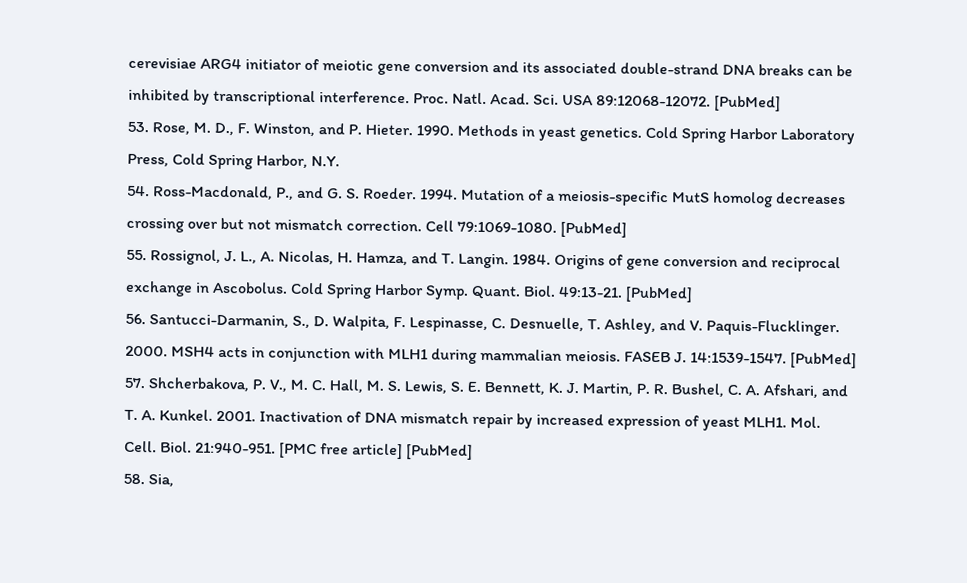cerevisiae ARG4 initiator of meiotic gene conversion and its associated double-strand DNA breaks can be inhibited by transcriptional interference. Proc. Natl. Acad. Sci. USA 89:12068-12072. [PubMed]
53. Rose, M. D., F. Winston, and P. Hieter. 1990. Methods in yeast genetics. Cold Spring Harbor Laboratory Press, Cold Spring Harbor, N.Y.
54. Ross-Macdonald, P., and G. S. Roeder. 1994. Mutation of a meiosis-specific MutS homolog decreases crossing over but not mismatch correction. Cell 79:1069-1080. [PubMed]
55. Rossignol, J. L., A. Nicolas, H. Hamza, and T. Langin. 1984. Origins of gene conversion and reciprocal exchange in Ascobolus. Cold Spring Harbor Symp. Quant. Biol. 49:13-21. [PubMed]
56. Santucci-Darmanin, S., D. Walpita, F. Lespinasse, C. Desnuelle, T. Ashley, and V. Paquis-Flucklinger. 2000. MSH4 acts in conjunction with MLH1 during mammalian meiosis. FASEB J. 14:1539-1547. [PubMed]
57. Shcherbakova, P. V., M. C. Hall, M. S. Lewis, S. E. Bennett, K. J. Martin, P. R. Bushel, C. A. Afshari, and T. A. Kunkel. 2001. Inactivation of DNA mismatch repair by increased expression of yeast MLH1. Mol. Cell. Biol. 21:940-951. [PMC free article] [PubMed]
58. Sia,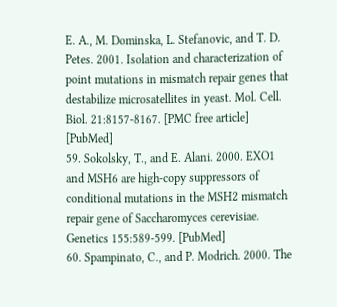E. A., M. Dominska, L. Stefanovic, and T. D. Petes. 2001. Isolation and characterization of point mutations in mismatch repair genes that destabilize microsatellites in yeast. Mol. Cell. Biol. 21:8157-8167. [PMC free article] [PubMed]
59. Sokolsky, T., and E. Alani. 2000. EXO1 and MSH6 are high-copy suppressors of conditional mutations in the MSH2 mismatch repair gene of Saccharomyces cerevisiae. Genetics 155:589-599. [PubMed]
60. Spampinato, C., and P. Modrich. 2000. The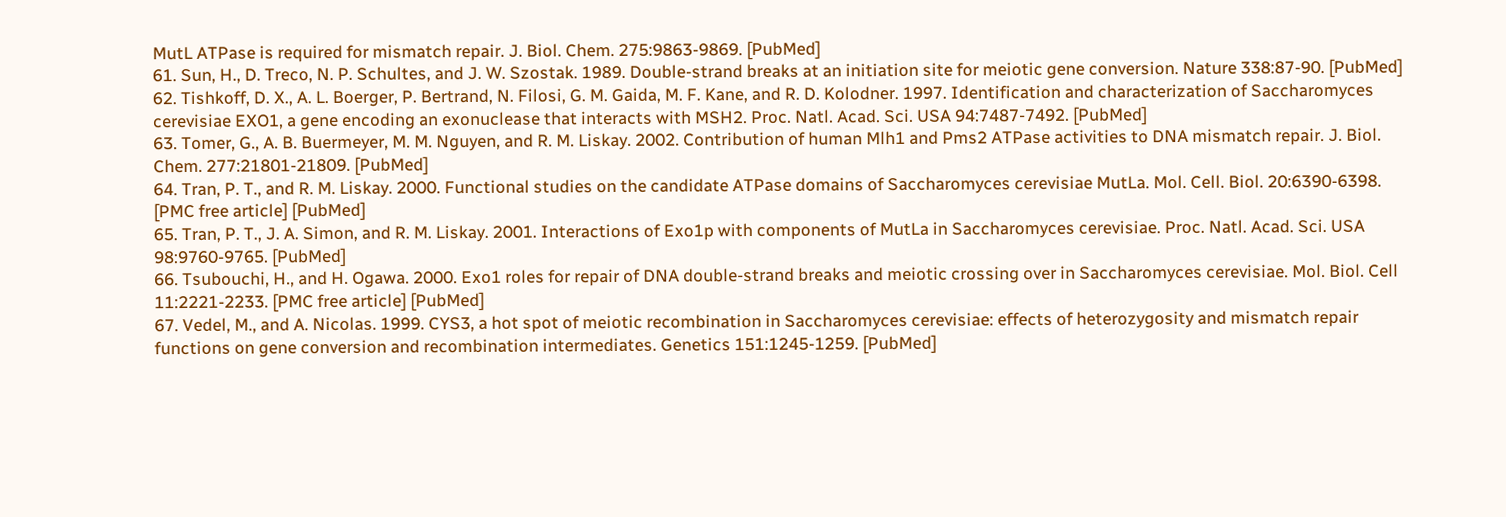MutL ATPase is required for mismatch repair. J. Biol. Chem. 275:9863-9869. [PubMed]
61. Sun, H., D. Treco, N. P. Schultes, and J. W. Szostak. 1989. Double-strand breaks at an initiation site for meiotic gene conversion. Nature 338:87-90. [PubMed]
62. Tishkoff, D. X., A. L. Boerger, P. Bertrand, N. Filosi, G. M. Gaida, M. F. Kane, and R. D. Kolodner. 1997. Identification and characterization of Saccharomyces cerevisiae EXO1, a gene encoding an exonuclease that interacts with MSH2. Proc. Natl. Acad. Sci. USA 94:7487-7492. [PubMed]
63. Tomer, G., A. B. Buermeyer, M. M. Nguyen, and R. M. Liskay. 2002. Contribution of human Mlh1 and Pms2 ATPase activities to DNA mismatch repair. J. Biol. Chem. 277:21801-21809. [PubMed]
64. Tran, P. T., and R. M. Liskay. 2000. Functional studies on the candidate ATPase domains of Saccharomyces cerevisiae MutLa. Mol. Cell. Biol. 20:6390-6398. [PMC free article] [PubMed]
65. Tran, P. T., J. A. Simon, and R. M. Liskay. 2001. Interactions of Exo1p with components of MutLa in Saccharomyces cerevisiae. Proc. Natl. Acad. Sci. USA 98:9760-9765. [PubMed]
66. Tsubouchi, H., and H. Ogawa. 2000. Exo1 roles for repair of DNA double-strand breaks and meiotic crossing over in Saccharomyces cerevisiae. Mol. Biol. Cell 11:2221-2233. [PMC free article] [PubMed]
67. Vedel, M., and A. Nicolas. 1999. CYS3, a hot spot of meiotic recombination in Saccharomyces cerevisiae: effects of heterozygosity and mismatch repair functions on gene conversion and recombination intermediates. Genetics 151:1245-1259. [PubMed]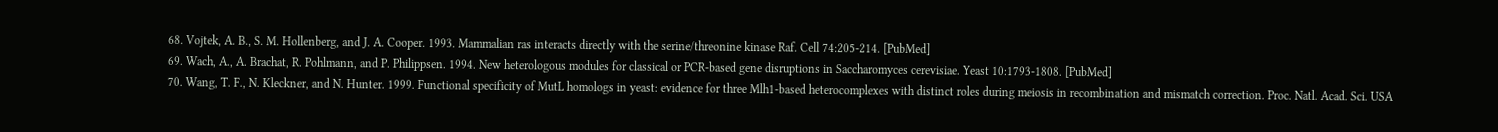68. Vojtek, A. B., S. M. Hollenberg, and J. A. Cooper. 1993. Mammalian ras interacts directly with the serine/threonine kinase Raf. Cell 74:205-214. [PubMed]
69. Wach, A., A. Brachat, R. Pohlmann, and P. Philippsen. 1994. New heterologous modules for classical or PCR-based gene disruptions in Saccharomyces cerevisiae. Yeast 10:1793-1808. [PubMed]
70. Wang, T. F., N. Kleckner, and N. Hunter. 1999. Functional specificity of MutL homologs in yeast: evidence for three Mlh1-based heterocomplexes with distinct roles during meiosis in recombination and mismatch correction. Proc. Natl. Acad. Sci. USA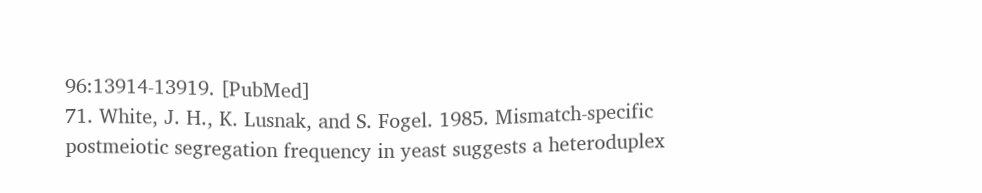96:13914-13919. [PubMed]
71. White, J. H., K. Lusnak, and S. Fogel. 1985. Mismatch-specific postmeiotic segregation frequency in yeast suggests a heteroduplex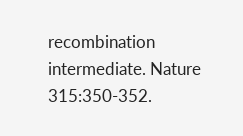recombination intermediate. Nature 315:350-352.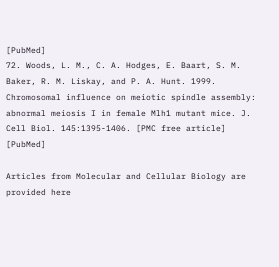[PubMed]
72. Woods, L. M., C. A. Hodges, E. Baart, S. M. Baker, R. M. Liskay, and P. A. Hunt. 1999. Chromosomal influence on meiotic spindle assembly: abnormal meiosis I in female Mlh1 mutant mice. J. Cell Biol. 145:1395-1406. [PMC free article] [PubMed]

Articles from Molecular and Cellular Biology are provided here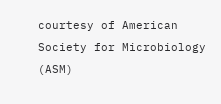courtesy of American Society for Microbiology (ASM)